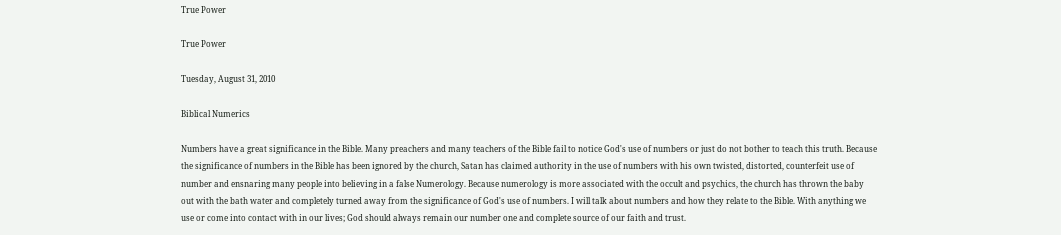True Power

True Power

Tuesday, August 31, 2010

Biblical Numerics

Numbers have a great significance in the Bible. Many preachers and many teachers of the Bible fail to notice God's use of numbers or just do not bother to teach this truth. Because the significance of numbers in the Bible has been ignored by the church, Satan has claimed authority in the use of numbers with his own twisted, distorted, counterfeit use of number and ensnaring many people into believing in a false Numerology. Because numerology is more associated with the occult and psychics, the church has thrown the baby out with the bath water and completely turned away from the significance of God's use of numbers. I will talk about numbers and how they relate to the Bible. With anything we use or come into contact with in our lives; God should always remain our number one and complete source of our faith and trust.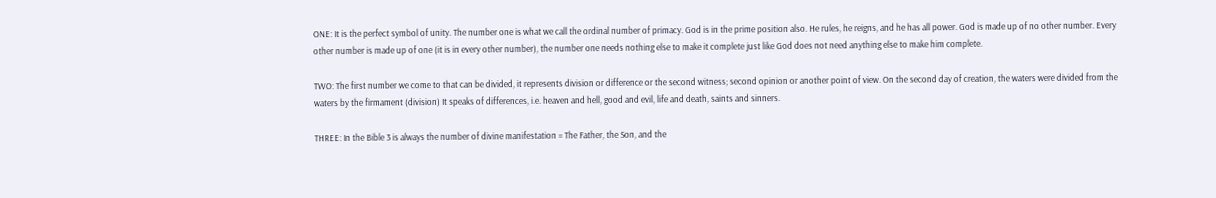ONE: It is the perfect symbol of unity. The number one is what we call the ordinal number of primacy. God is in the prime position also. He rules, he reigns, and he has all power. God is made up of no other number. Every other number is made up of one (it is in every other number), the number one needs nothing else to make it complete just like God does not need anything else to make him complete.

TWO: The first number we come to that can be divided, it represents division or difference or the second witness; second opinion or another point of view. On the second day of creation, the waters were divided from the waters by the firmament (division) It speaks of differences, i.e. heaven and hell, good and evil, life and death, saints and sinners.

THREE: In the Bible 3 is always the number of divine manifestation = The Father, the Son, and the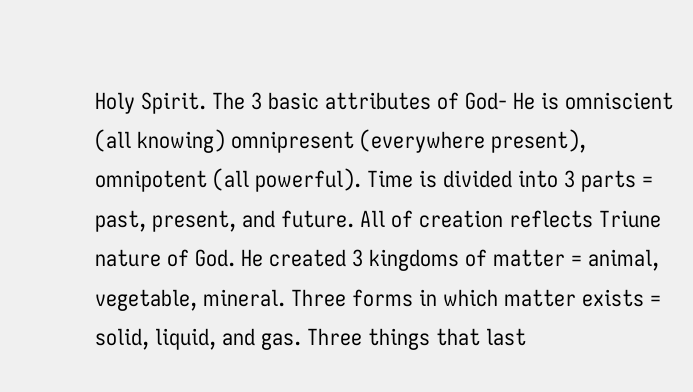Holy Spirit. The 3 basic attributes of God- He is omniscient (all knowing) omnipresent (everywhere present), omnipotent (all powerful). Time is divided into 3 parts = past, present, and future. All of creation reflects Triune nature of God. He created 3 kingdoms of matter = animal, vegetable, mineral. Three forms in which matter exists = solid, liquid, and gas. Three things that last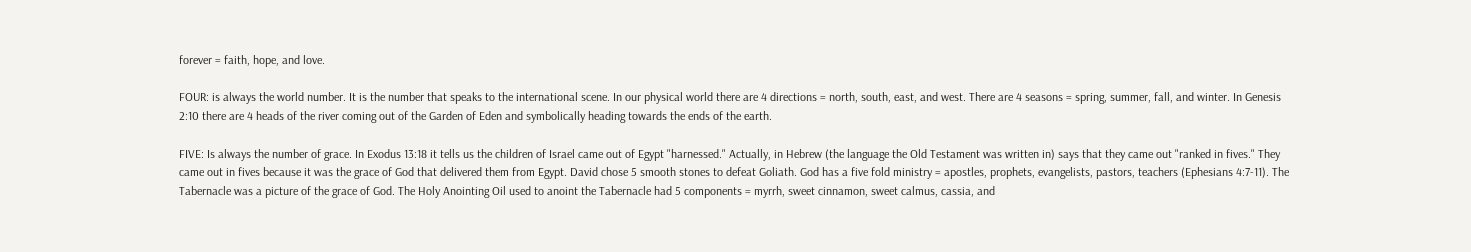forever = faith, hope, and love.

FOUR: is always the world number. It is the number that speaks to the international scene. In our physical world there are 4 directions = north, south, east, and west. There are 4 seasons = spring, summer, fall, and winter. In Genesis 2:10 there are 4 heads of the river coming out of the Garden of Eden and symbolically heading towards the ends of the earth.

FIVE: Is always the number of grace. In Exodus 13:18 it tells us the children of Israel came out of Egypt "harnessed." Actually, in Hebrew (the language the Old Testament was written in) says that they came out "ranked in fives." They came out in fives because it was the grace of God that delivered them from Egypt. David chose 5 smooth stones to defeat Goliath. God has a five fold ministry = apostles, prophets, evangelists, pastors, teachers (Ephesians 4:7-11). The Tabernacle was a picture of the grace of God. The Holy Anointing Oil used to anoint the Tabernacle had 5 components = myrrh, sweet cinnamon, sweet calmus, cassia, and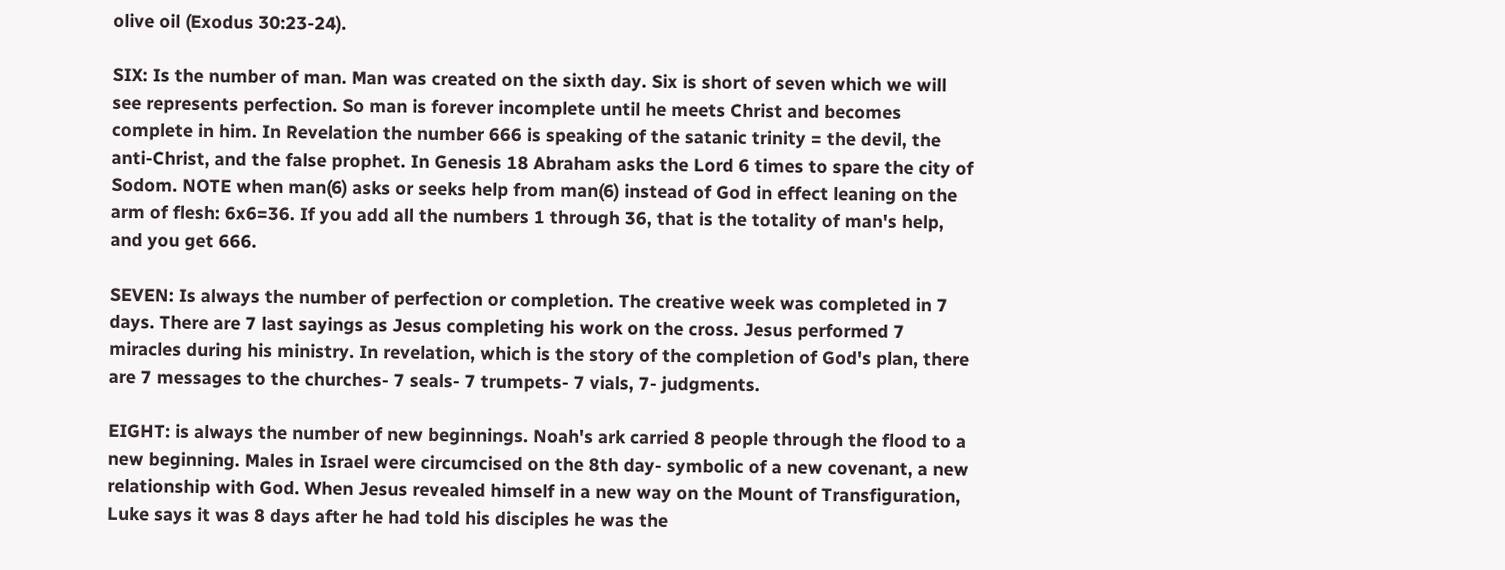olive oil (Exodus 30:23-24).

SIX: Is the number of man. Man was created on the sixth day. Six is short of seven which we will see represents perfection. So man is forever incomplete until he meets Christ and becomes complete in him. In Revelation the number 666 is speaking of the satanic trinity = the devil, the anti-Christ, and the false prophet. In Genesis 18 Abraham asks the Lord 6 times to spare the city of Sodom. NOTE when man(6) asks or seeks help from man(6) instead of God in effect leaning on the arm of flesh: 6x6=36. If you add all the numbers 1 through 36, that is the totality of man's help, and you get 666.

SEVEN: Is always the number of perfection or completion. The creative week was completed in 7 days. There are 7 last sayings as Jesus completing his work on the cross. Jesus performed 7 miracles during his ministry. In revelation, which is the story of the completion of God's plan, there are 7 messages to the churches- 7 seals- 7 trumpets- 7 vials, 7- judgments.

EIGHT: is always the number of new beginnings. Noah's ark carried 8 people through the flood to a new beginning. Males in Israel were circumcised on the 8th day- symbolic of a new covenant, a new relationship with God. When Jesus revealed himself in a new way on the Mount of Transfiguration, Luke says it was 8 days after he had told his disciples he was the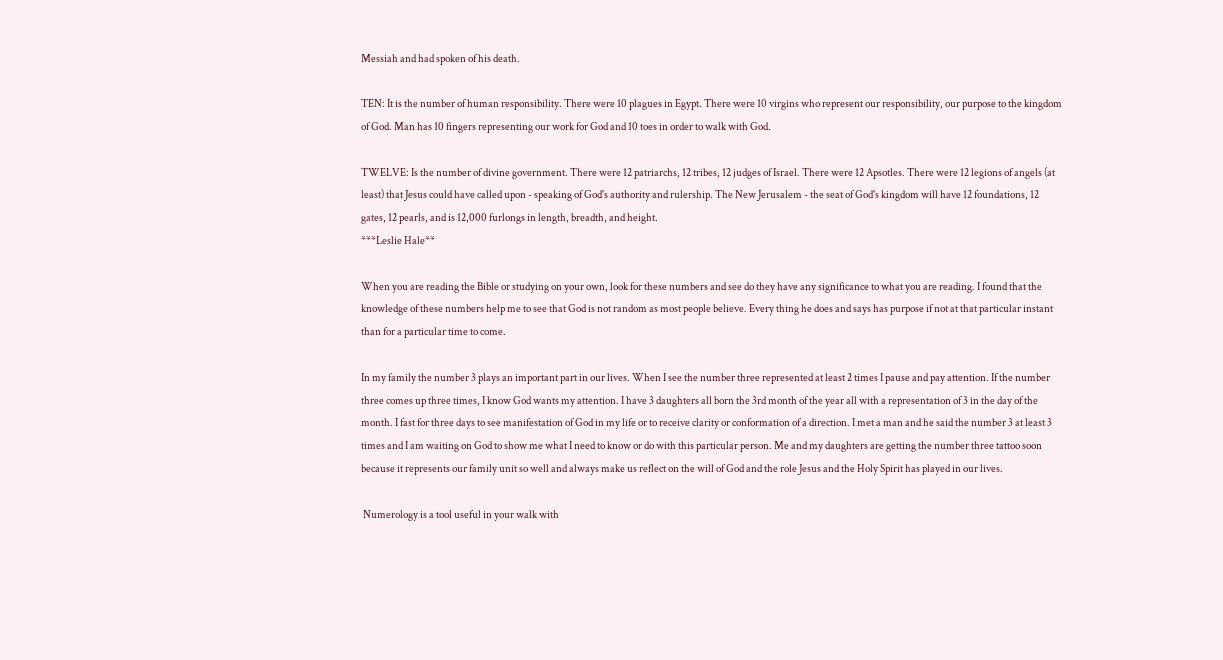Messiah and had spoken of his death.

TEN: It is the number of human responsibility. There were 10 plagues in Egypt. There were 10 virgins who represent our responsibility, our purpose to the kingdom of God. Man has 10 fingers representing our work for God and 10 toes in order to walk with God.

TWELVE: Is the number of divine government. There were 12 patriarchs, 12 tribes, 12 judges of Israel. There were 12 Apsotles. There were 12 legions of angels (at least) that Jesus could have called upon - speaking of God's authority and rulership. The New Jerusalem - the seat of God's kingdom will have 12 foundations, 12 gates, 12 pearls, and is 12,000 furlongs in length, breadth, and height.
***Leslie Hale**

When you are reading the Bible or studying on your own, look for these numbers and see do they have any significance to what you are reading. I found that the knowledge of these numbers help me to see that God is not random as most people believe. Every thing he does and says has purpose if not at that particular instant than for a particular time to come.

In my family the number 3 plays an important part in our lives. When I see the number three represented at least 2 times I pause and pay attention. If the number three comes up three times, I know God wants my attention. I have 3 daughters all born the 3rd month of the year all with a representation of 3 in the day of the month. I fast for three days to see manifestation of God in my life or to receive clarity or conformation of a direction. I met a man and he said the number 3 at least 3 times and I am waiting on God to show me what I need to know or do with this particular person. Me and my daughters are getting the number three tattoo soon because it represents our family unit so well and always make us reflect on the will of God and the role Jesus and the Holy Spirit has played in our lives.

 Numerology is a tool useful in your walk with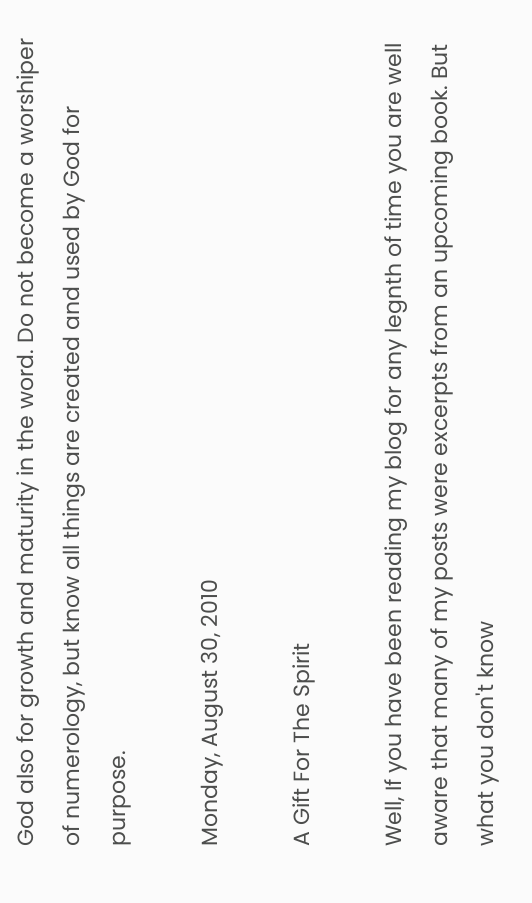God also for growth and maturity in the word. Do not become a worshiper of numerology, but know all things are created and used by God for purpose.

Monday, August 30, 2010

A Gift For The Spirit

Well, If you have been reading my blog for any legnth of time you are well aware that many of my posts were excerpts from an upcoming book. But what you don't know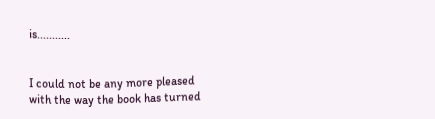is...........


I could not be any more pleased with the way the book has turned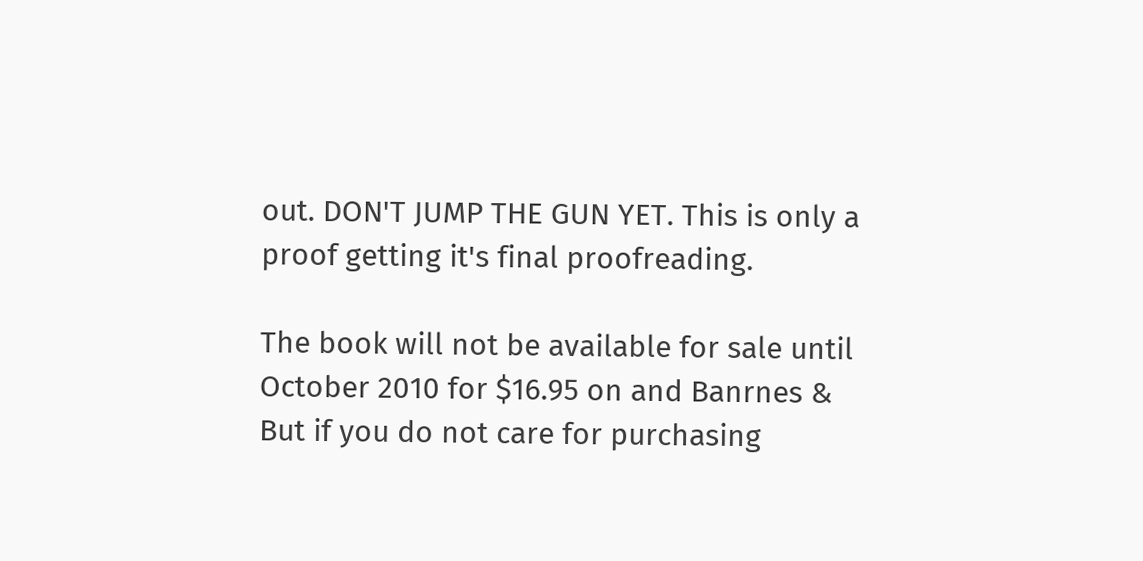out. DON'T JUMP THE GUN YET. This is only a proof getting it's final proofreading.

The book will not be available for sale until October 2010 for $16.95 on and Banrnes & But if you do not care for purchasing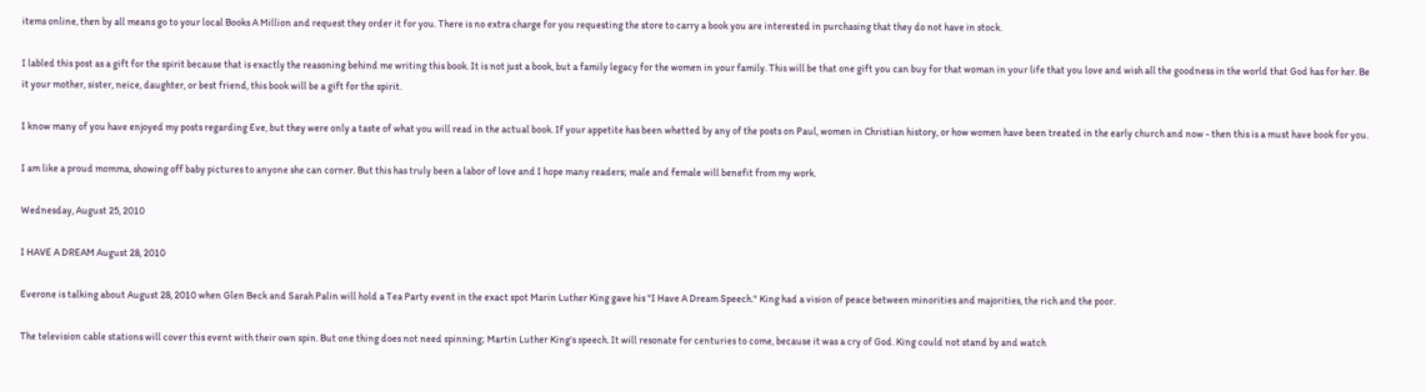items online, then by all means go to your local Books A Million and request they order it for you. There is no extra charge for you requesting the store to carry a book you are interested in purchasing that they do not have in stock.

I labled this post as a gift for the spirit because that is exactly the reasoning behind me writing this book. It is not just a book, but a family legacy for the women in your family. This will be that one gift you can buy for that woman in your life that you love and wish all the goodness in the world that God has for her. Be it your mother, sister, neice, daughter, or best friend, this book will be a gift for the spirit.

I know many of you have enjoyed my posts regarding Eve, but they were only a taste of what you will read in the actual book. If your appetite has been whetted by any of the posts on Paul, women in Christian history, or how women have been treated in the early church and now - then this is a must have book for you.

I am like a proud momma, showing off baby pictures to anyone she can corner. But this has truly been a labor of love and I hope many readers; male and female will benefit from my work.

Wednesday, August 25, 2010

I HAVE A DREAM August 28, 2010

Everone is talking about August 28, 2010 when Glen Beck and Sarah Palin will hold a Tea Party event in the exact spot Marin Luther King gave his "I Have A Dream Speech." King had a vision of peace between minorities and majorities, the rich and the poor.

The television cable stations will cover this event with their own spin. But one thing does not need spinning; Martin Luther King's speech. It will resonate for centuries to come, because it was a cry of God. King could not stand by and watch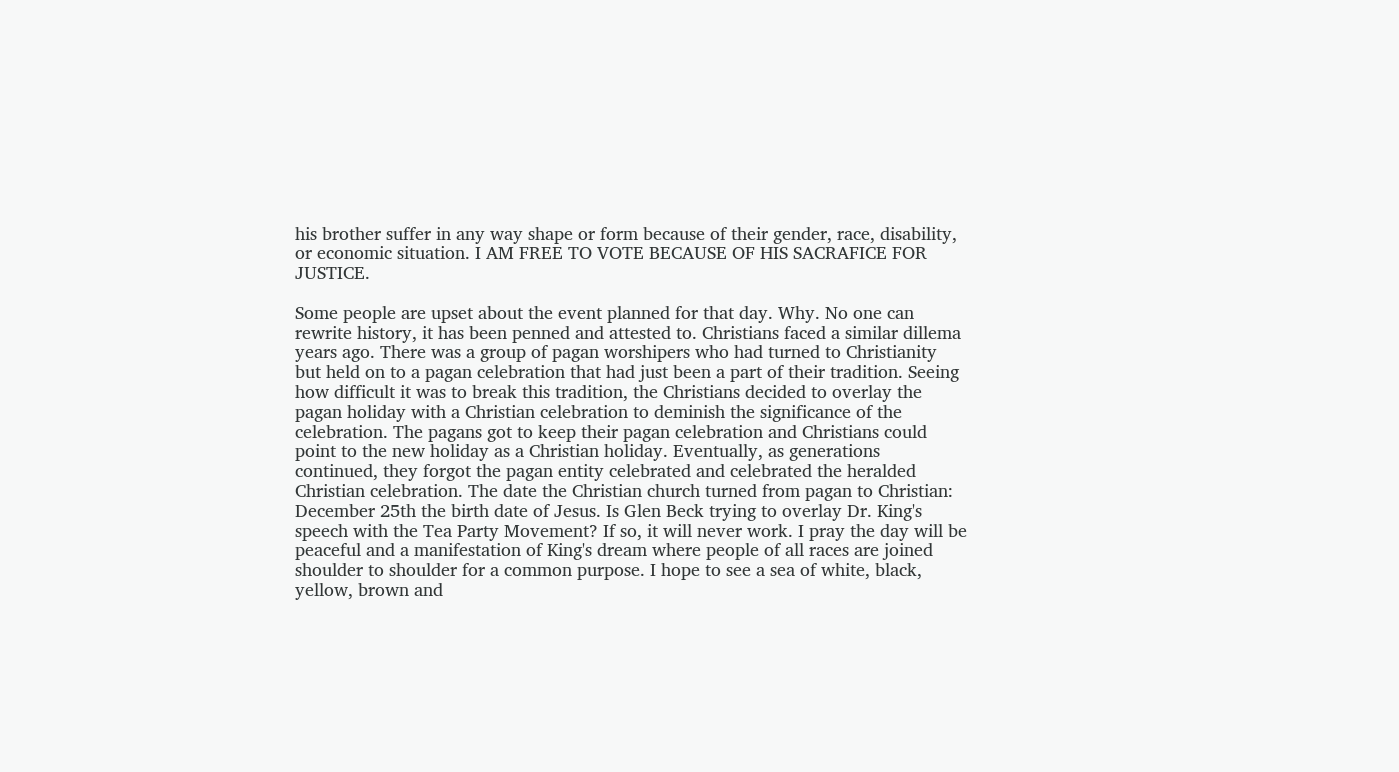his brother suffer in any way shape or form because of their gender, race, disability, or economic situation. I AM FREE TO VOTE BECAUSE OF HIS SACRAFICE FOR JUSTICE.

Some people are upset about the event planned for that day. Why. No one can rewrite history, it has been penned and attested to. Christians faced a similar dillema years ago. There was a group of pagan worshipers who had turned to Christianity but held on to a pagan celebration that had just been a part of their tradition. Seeing how difficult it was to break this tradition, the Christians decided to overlay the pagan holiday with a Christian celebration to deminish the significance of the celebration. The pagans got to keep their pagan celebration and Christians could point to the new holiday as a Christian holiday. Eventually, as generations continued, they forgot the pagan entity celebrated and celebrated the heralded Christian celebration. The date the Christian church turned from pagan to Christian: December 25th the birth date of Jesus. Is Glen Beck trying to overlay Dr. King's speech with the Tea Party Movement? If so, it will never work. I pray the day will be peaceful and a manifestation of King's dream where people of all races are joined shoulder to shoulder for a common purpose. I hope to see a sea of white, black, yellow, brown and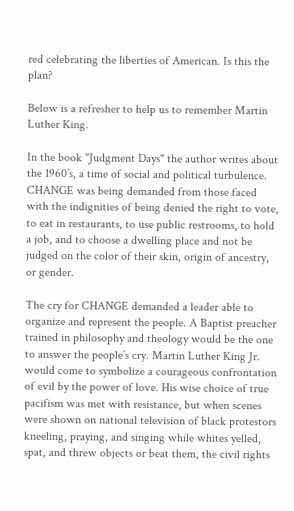red celebrating the liberties of American. Is this the plan?

Below is a refresher to help us to remember Martin Luther King.

In the book "Judgment Days" the author writes about the 1960’s, a time of social and political turbulence. CHANGE was being demanded from those faced with the indignities of being denied the right to vote, to eat in restaurants, to use public restrooms, to hold a job, and to choose a dwelling place and not be judged on the color of their skin, origin of ancestry, or gender.

The cry for CHANGE demanded a leader able to organize and represent the people. A Baptist preacher trained in philosophy and theology would be the one to answer the people’s cry. Martin Luther King Jr. would come to symbolize a courageous confrontation of evil by the power of love. His wise choice of true pacifism was met with resistance, but when scenes were shown on national television of black protestors kneeling, praying, and singing while whites yelled, spat, and threw objects or beat them, the civil rights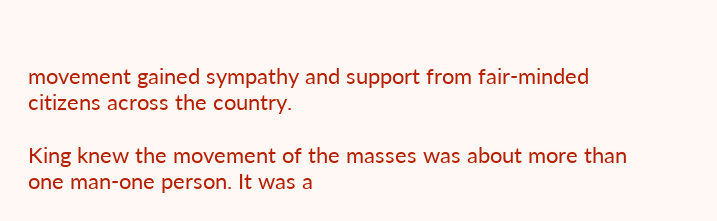movement gained sympathy and support from fair-minded citizens across the country.

King knew the movement of the masses was about more than one man-one person. It was a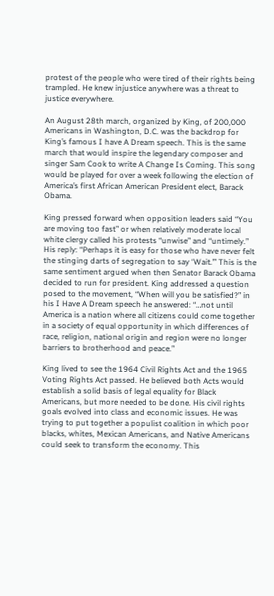protest of the people who were tired of their rights being trampled. He knew injustice anywhere was a threat to justice everywhere.

An August 28th march, organized by King, of 200,000 Americans in Washington, D.C. was the backdrop for King’s famous I have A Dream speech. This is the same march that would inspire the legendary composer and singer Sam Cook to write A Change Is Coming. This song would be played for over a week following the election of America’s first African American President elect, Barack Obama.

King pressed forward when opposition leaders said “You are moving too fast” or when relatively moderate local white clergy called his protests “unwise” and “untimely.” His reply: “Perhaps it is easy for those who have never felt the stinging darts of segregation to say ‘Wait.’” This is the same sentiment argued when then Senator Barack Obama decided to run for president. King addressed a question posed to the movement, “When will you be satisfied?” in his I Have A Dream speech he answered: “…not until America is a nation where all citizens could come together in a society of equal opportunity in which differences of race, religion, national origin and region were no longer barriers to brotherhood and peace.”

King lived to see the 1964 Civil Rights Act and the 1965 Voting Rights Act passed. He believed both Acts would establish a solid basis of legal equality for Black Americans, but more needed to be done. His civil rights goals evolved into class and economic issues. He was trying to put together a populist coalition in which poor blacks, whites, Mexican Americans, and Native Americans could seek to transform the economy. This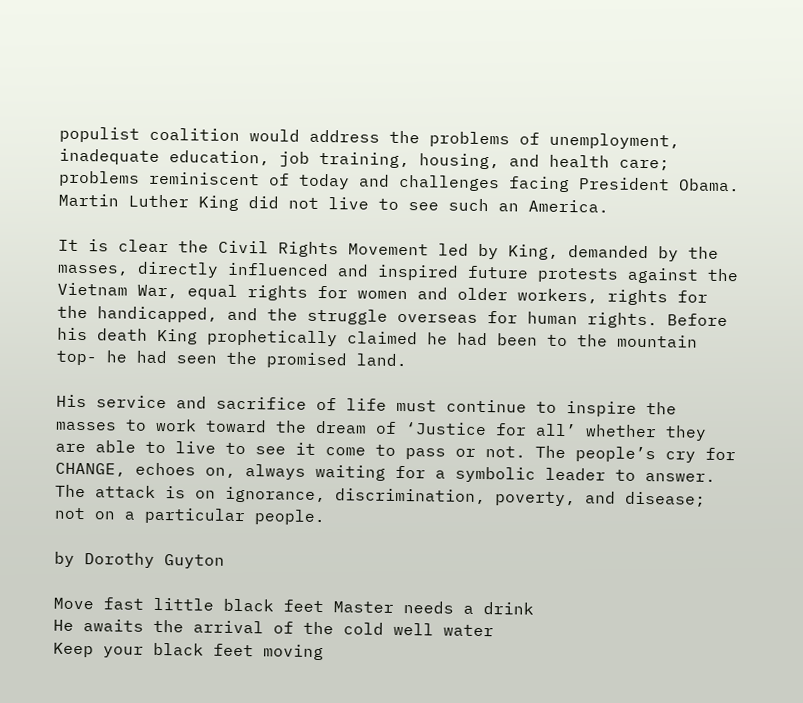populist coalition would address the problems of unemployment, inadequate education, job training, housing, and health care; problems reminiscent of today and challenges facing President Obama. Martin Luther King did not live to see such an America.

It is clear the Civil Rights Movement led by King, demanded by the masses, directly influenced and inspired future protests against the Vietnam War, equal rights for women and older workers, rights for the handicapped, and the struggle overseas for human rights. Before his death King prophetically claimed he had been to the mountain top- he had seen the promised land.

His service and sacrifice of life must continue to inspire the masses to work toward the dream of ‘Justice for all’ whether they are able to live to see it come to pass or not. The people’s cry for CHANGE, echoes on, always waiting for a symbolic leader to answer. The attack is on ignorance, discrimination, poverty, and disease; not on a particular people.

by Dorothy Guyton

Move fast little black feet Master needs a drink
He awaits the arrival of the cold well water
Keep your black feet moving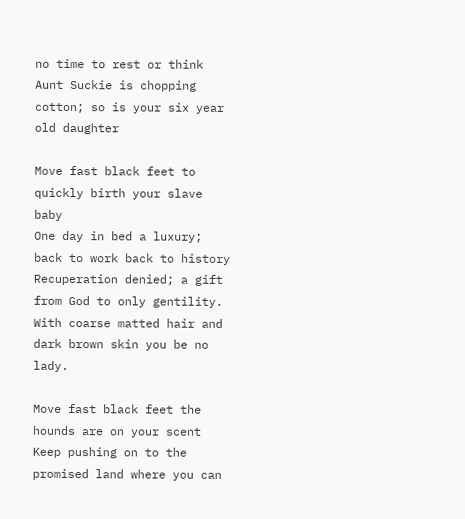no time to rest or think
Aunt Suckie is chopping cotton; so is your six year old daughter

Move fast black feet to quickly birth your slave baby
One day in bed a luxury; back to work back to history
Recuperation denied; a gift from God to only gentility.
With coarse matted hair and dark brown skin you be no lady.

Move fast black feet the hounds are on your scent
Keep pushing on to the promised land where you can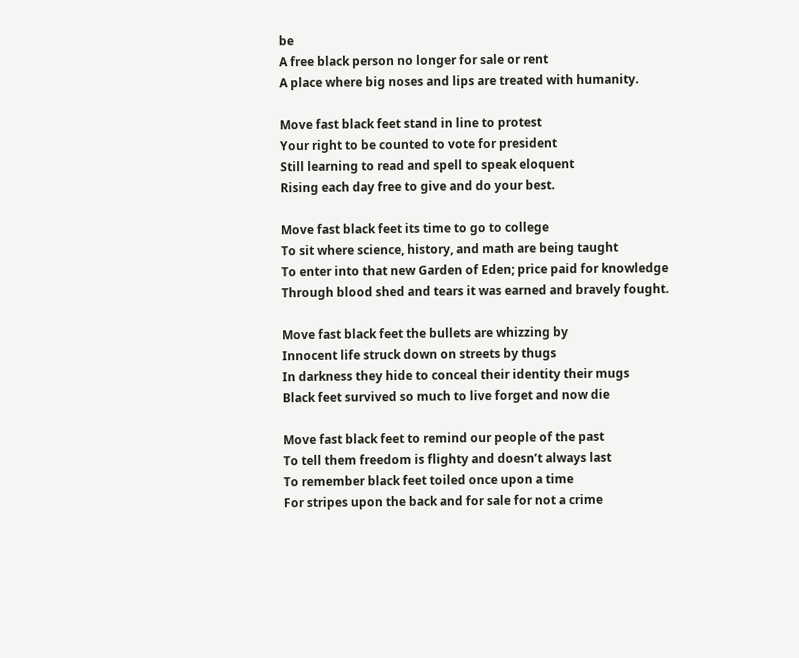be
A free black person no longer for sale or rent
A place where big noses and lips are treated with humanity.

Move fast black feet stand in line to protest
Your right to be counted to vote for president
Still learning to read and spell to speak eloquent
Rising each day free to give and do your best.

Move fast black feet its time to go to college
To sit where science, history, and math are being taught
To enter into that new Garden of Eden; price paid for knowledge
Through blood shed and tears it was earned and bravely fought.

Move fast black feet the bullets are whizzing by
Innocent life struck down on streets by thugs
In darkness they hide to conceal their identity their mugs
Black feet survived so much to live forget and now die

Move fast black feet to remind our people of the past
To tell them freedom is flighty and doesn’t always last
To remember black feet toiled once upon a time
For stripes upon the back and for sale for not a crime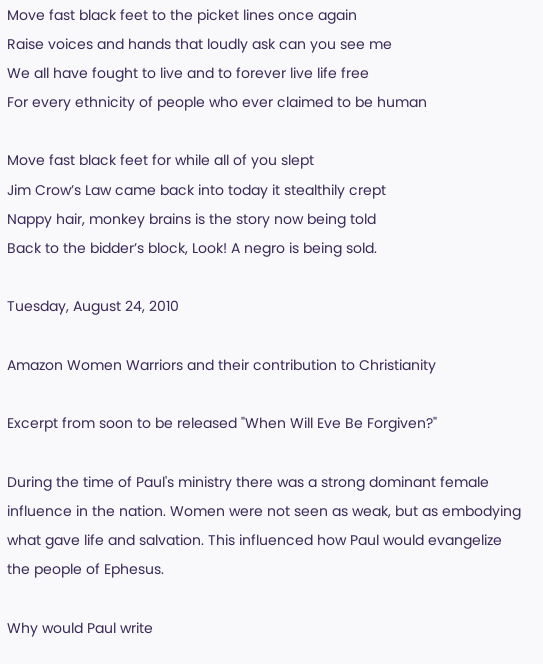Move fast black feet to the picket lines once again
Raise voices and hands that loudly ask can you see me
We all have fought to live and to forever live life free
For every ethnicity of people who ever claimed to be human

Move fast black feet for while all of you slept
Jim Crow’s Law came back into today it stealthily crept
Nappy hair, monkey brains is the story now being told
Back to the bidder’s block, Look! A negro is being sold.

Tuesday, August 24, 2010

Amazon Women Warriors and their contribution to Christianity

Excerpt from soon to be released "When Will Eve Be Forgiven?"

During the time of Paul's ministry there was a strong dominant female influence in the nation. Women were not seen as weak, but as embodying what gave life and salvation. This influenced how Paul would evangelize the people of Ephesus.

Why would Paul write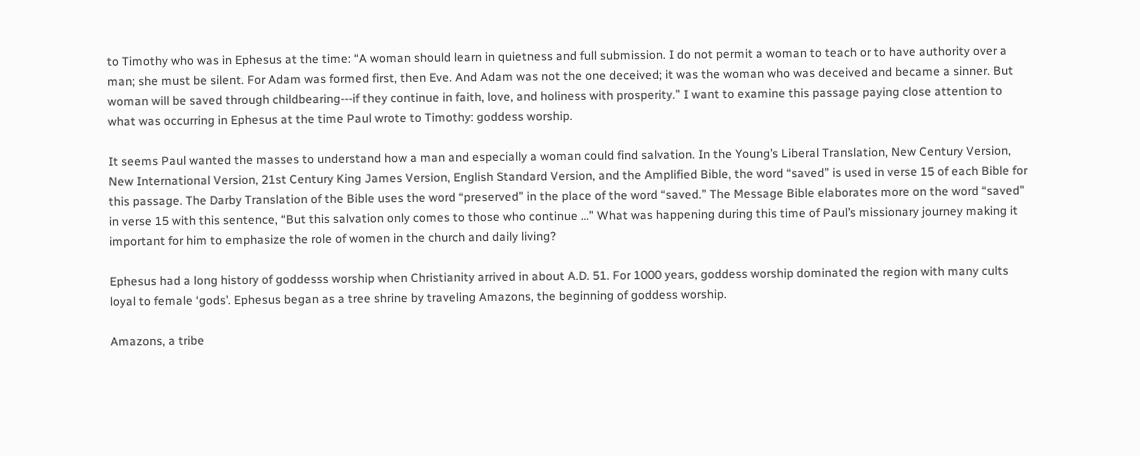to Timothy who was in Ephesus at the time: “A woman should learn in quietness and full submission. I do not permit a woman to teach or to have authority over a man; she must be silent. For Adam was formed first, then Eve. And Adam was not the one deceived; it was the woman who was deceived and became a sinner. But woman will be saved through childbearing---if they continue in faith, love, and holiness with prosperity.” I want to examine this passage paying close attention to what was occurring in Ephesus at the time Paul wrote to Timothy: goddess worship.

It seems Paul wanted the masses to understand how a man and especially a woman could find salvation. In the Young’s Liberal Translation, New Century Version, New International Version, 21st Century King James Version, English Standard Version, and the Amplified Bible, the word “saved” is used in verse 15 of each Bible for this passage. The Darby Translation of the Bible uses the word “preserved” in the place of the word “saved.” The Message Bible elaborates more on the word “saved” in verse 15 with this sentence, “But this salvation only comes to those who continue …” What was happening during this time of Paul’s missionary journey making it important for him to emphasize the role of women in the church and daily living?

Ephesus had a long history of goddesss worship when Christianity arrived in about A.D. 51. For 1000 years, goddess worship dominated the region with many cults loyal to female ‘gods’. Ephesus began as a tree shrine by traveling Amazons, the beginning of goddess worship.

Amazons, a tribe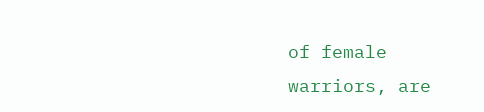of female warriors, are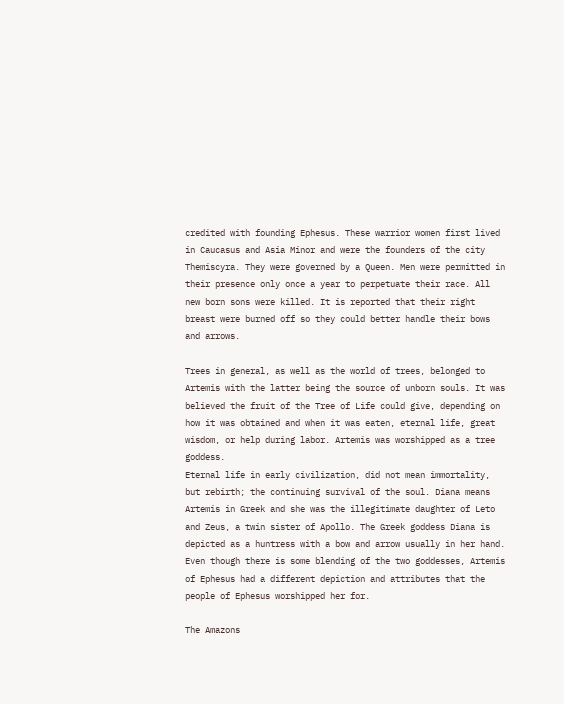credited with founding Ephesus. These warrior women first lived in Caucasus and Asia Minor and were the founders of the city Themiscyra. They were governed by a Queen. Men were permitted in their presence only once a year to perpetuate their race. All new born sons were killed. It is reported that their right breast were burned off so they could better handle their bows and arrows.

Trees in general, as well as the world of trees, belonged to Artemis with the latter being the source of unborn souls. It was believed the fruit of the Tree of Life could give, depending on how it was obtained and when it was eaten, eternal life, great wisdom, or help during labor. Artemis was worshipped as a tree goddess.
Eternal life in early civilization, did not mean immortality, but rebirth; the continuing survival of the soul. Diana means Artemis in Greek and she was the illegitimate daughter of Leto and Zeus, a twin sister of Apollo. The Greek goddess Diana is depicted as a huntress with a bow and arrow usually in her hand. Even though there is some blending of the two goddesses, Artemis of Ephesus had a different depiction and attributes that the people of Ephesus worshipped her for.

The Amazons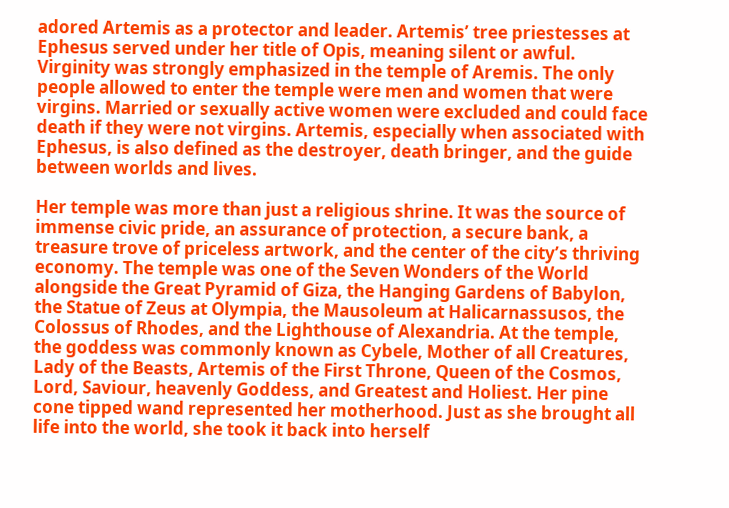adored Artemis as a protector and leader. Artemis’ tree priestesses at Ephesus served under her title of Opis, meaning silent or awful. Virginity was strongly emphasized in the temple of Aremis. The only people allowed to enter the temple were men and women that were virgins. Married or sexually active women were excluded and could face death if they were not virgins. Artemis, especially when associated with Ephesus, is also defined as the destroyer, death bringer, and the guide between worlds and lives.

Her temple was more than just a religious shrine. It was the source of immense civic pride, an assurance of protection, a secure bank, a treasure trove of priceless artwork, and the center of the city’s thriving economy. The temple was one of the Seven Wonders of the World alongside the Great Pyramid of Giza, the Hanging Gardens of Babylon, the Statue of Zeus at Olympia, the Mausoleum at Halicarnassusos, the Colossus of Rhodes, and the Lighthouse of Alexandria. At the temple, the goddess was commonly known as Cybele, Mother of all Creatures, Lady of the Beasts, Artemis of the First Throne, Queen of the Cosmos, Lord, Saviour, heavenly Goddess, and Greatest and Holiest. Her pine cone tipped wand represented her motherhood. Just as she brought all life into the world, she took it back into herself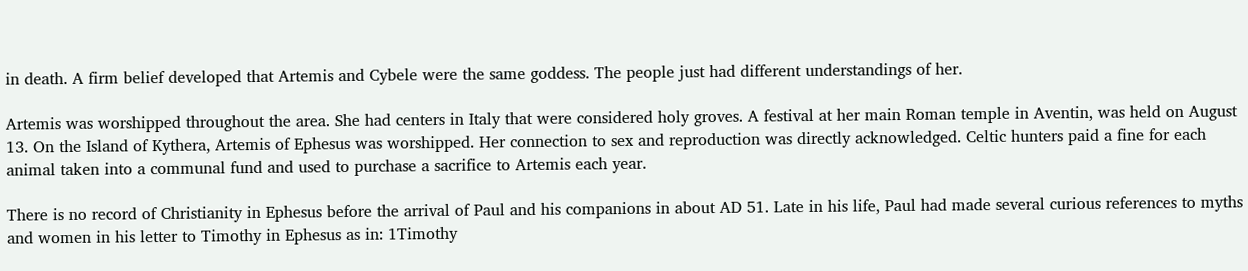in death. A firm belief developed that Artemis and Cybele were the same goddess. The people just had different understandings of her.

Artemis was worshipped throughout the area. She had centers in Italy that were considered holy groves. A festival at her main Roman temple in Aventin, was held on August 13. On the Island of Kythera, Artemis of Ephesus was worshipped. Her connection to sex and reproduction was directly acknowledged. Celtic hunters paid a fine for each animal taken into a communal fund and used to purchase a sacrifice to Artemis each year.

There is no record of Christianity in Ephesus before the arrival of Paul and his companions in about AD 51. Late in his life, Paul had made several curious references to myths and women in his letter to Timothy in Ephesus as in: 1Timothy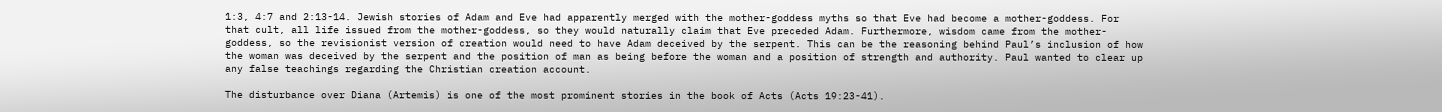1:3, 4:7 and 2:13-14. Jewish stories of Adam and Eve had apparently merged with the mother-goddess myths so that Eve had become a mother-goddess. For that cult, all life issued from the mother-goddess, so they would naturally claim that Eve preceded Adam. Furthermore, wisdom came from the mother-goddess, so the revisionist version of creation would need to have Adam deceived by the serpent. This can be the reasoning behind Paul’s inclusion of how the woman was deceived by the serpent and the position of man as being before the woman and a position of strength and authority. Paul wanted to clear up any false teachings regarding the Christian creation account.

The disturbance over Diana (Artemis) is one of the most prominent stories in the book of Acts (Acts 19:23-41).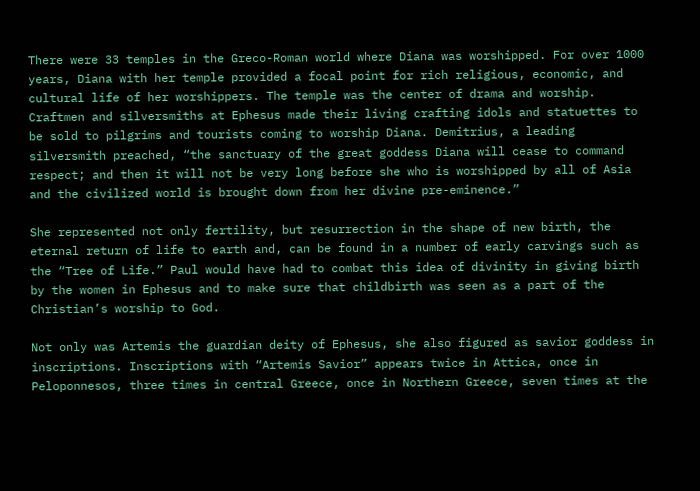There were 33 temples in the Greco-Roman world where Diana was worshipped. For over 1000 years, Diana with her temple provided a focal point for rich religious, economic, and cultural life of her worshippers. The temple was the center of drama and worship. Craftmen and silversmiths at Ephesus made their living crafting idols and statuettes to be sold to pilgrims and tourists coming to worship Diana. Demitrius, a leading silversmith preached, “the sanctuary of the great goddess Diana will cease to command respect; and then it will not be very long before she who is worshipped by all of Asia and the civilized world is brought down from her divine pre-eminence.”

She represented not only fertility, but resurrection in the shape of new birth, the eternal return of life to earth and, can be found in a number of early carvings such as the “Tree of Life.” Paul would have had to combat this idea of divinity in giving birth by the women in Ephesus and to make sure that childbirth was seen as a part of the Christian’s worship to God.

Not only was Artemis the guardian deity of Ephesus, she also figured as savior goddess in inscriptions. Inscriptions with “Artemis Savior” appears twice in Attica, once in Peloponnesos, three times in central Greece, once in Northern Greece, seven times at the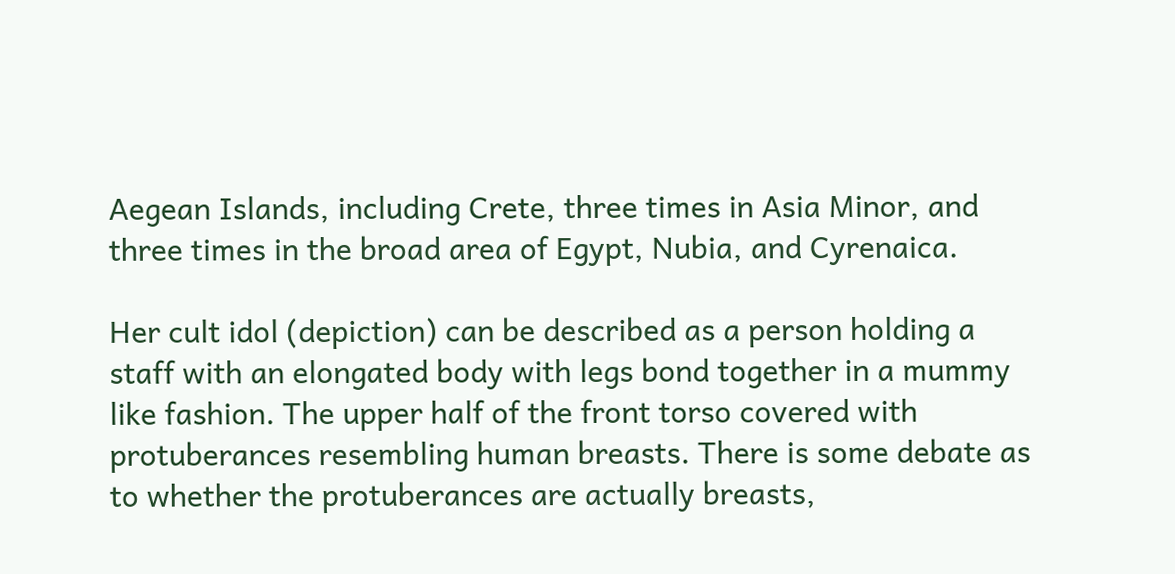Aegean Islands, including Crete, three times in Asia Minor, and three times in the broad area of Egypt, Nubia, and Cyrenaica.

Her cult idol (depiction) can be described as a person holding a staff with an elongated body with legs bond together in a mummy like fashion. The upper half of the front torso covered with protuberances resembling human breasts. There is some debate as to whether the protuberances are actually breasts,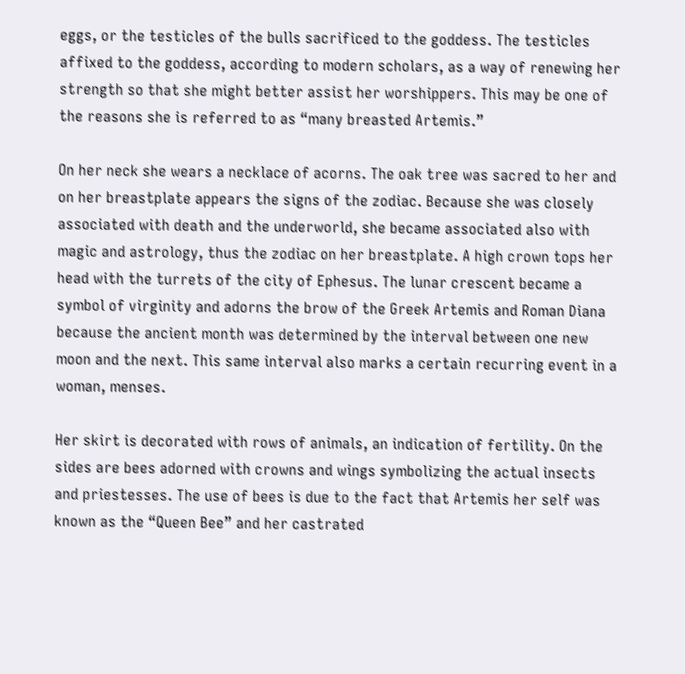eggs, or the testicles of the bulls sacrificed to the goddess. The testicles affixed to the goddess, according to modern scholars, as a way of renewing her strength so that she might better assist her worshippers. This may be one of the reasons she is referred to as “many breasted Artemis.”

On her neck she wears a necklace of acorns. The oak tree was sacred to her and on her breastplate appears the signs of the zodiac. Because she was closely associated with death and the underworld, she became associated also with magic and astrology, thus the zodiac on her breastplate. A high crown tops her head with the turrets of the city of Ephesus. The lunar crescent became a symbol of virginity and adorns the brow of the Greek Artemis and Roman Diana because the ancient month was determined by the interval between one new moon and the next. This same interval also marks a certain recurring event in a woman, menses.

Her skirt is decorated with rows of animals, an indication of fertility. On the sides are bees adorned with crowns and wings symbolizing the actual insects and priestesses. The use of bees is due to the fact that Artemis her self was known as the “Queen Bee” and her castrated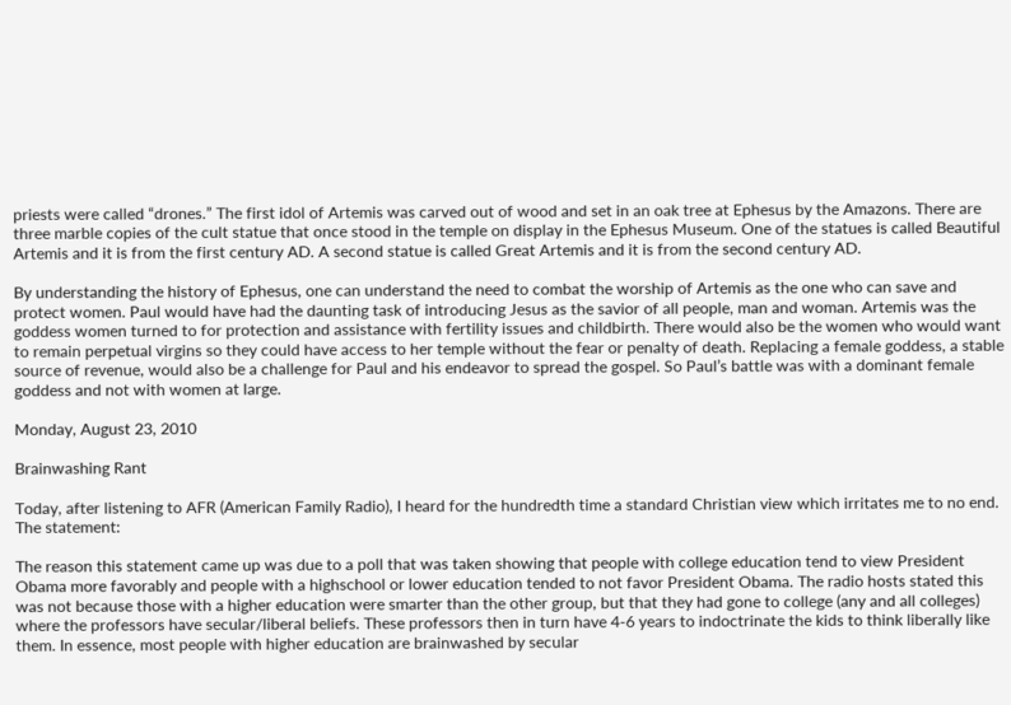priests were called “drones.” The first idol of Artemis was carved out of wood and set in an oak tree at Ephesus by the Amazons. There are three marble copies of the cult statue that once stood in the temple on display in the Ephesus Museum. One of the statues is called Beautiful Artemis and it is from the first century AD. A second statue is called Great Artemis and it is from the second century AD.

By understanding the history of Ephesus, one can understand the need to combat the worship of Artemis as the one who can save and protect women. Paul would have had the daunting task of introducing Jesus as the savior of all people, man and woman. Artemis was the goddess women turned to for protection and assistance with fertility issues and childbirth. There would also be the women who would want to remain perpetual virgins so they could have access to her temple without the fear or penalty of death. Replacing a female goddess, a stable source of revenue, would also be a challenge for Paul and his endeavor to spread the gospel. So Paul’s battle was with a dominant female goddess and not with women at large.

Monday, August 23, 2010

Brainwashing Rant

Today, after listening to AFR (American Family Radio), I heard for the hundredth time a standard Christian view which irritates me to no end. The statement:

The reason this statement came up was due to a poll that was taken showing that people with college education tend to view President Obama more favorably and people with a highschool or lower education tended to not favor President Obama. The radio hosts stated this was not because those with a higher education were smarter than the other group, but that they had gone to college (any and all colleges) where the professors have secular/liberal beliefs. These professors then in turn have 4-6 years to indoctrinate the kids to think liberally like them. In essence, most people with higher education are brainwashed by secular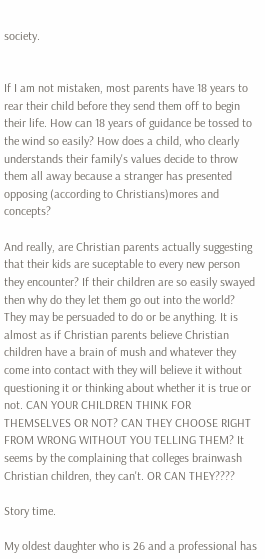society.


If I am not mistaken, most parents have 18 years to rear their child before they send them off to begin their life. How can 18 years of guidance be tossed to the wind so easily? How does a child, who clearly understands their family's values decide to throw them all away because a stranger has presented opposing (according to Christians)mores and concepts?

And really, are Christian parents actually suggesting that their kids are suceptable to every new person they encounter? If their children are so easily swayed then why do they let them go out into the world? They may be persuaded to do or be anything. It is almost as if Christian parents believe Christian children have a brain of mush and whatever they come into contact with they will believe it without questioning it or thinking about whether it is true or not. CAN YOUR CHILDREN THINK FOR THEMSELVES OR NOT? CAN THEY CHOOSE RIGHT FROM WRONG WITHOUT YOU TELLING THEM? It seems by the complaining that colleges brainwash Christian children, they can't. OR CAN THEY????

Story time.

My oldest daughter who is 26 and a professional has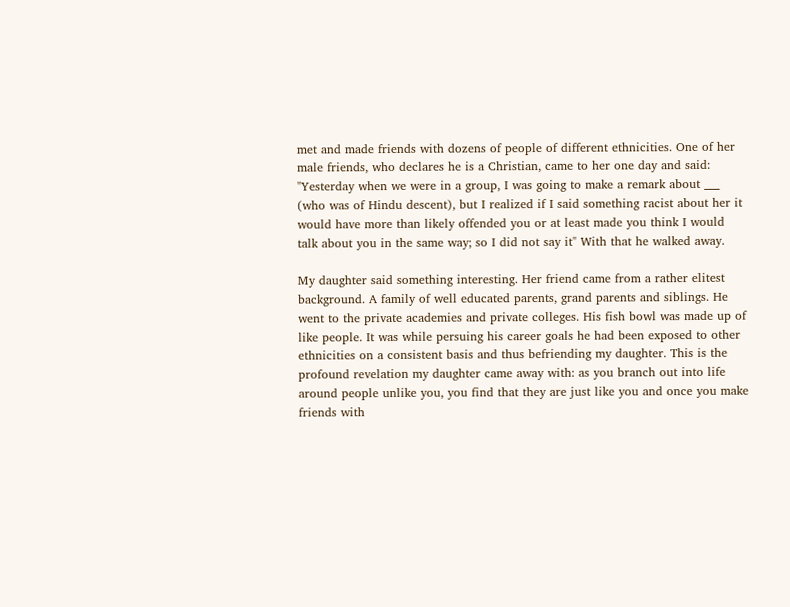met and made friends with dozens of people of different ethnicities. One of her male friends, who declares he is a Christian, came to her one day and said: "Yesterday when we were in a group, I was going to make a remark about ___ (who was of Hindu descent), but I realized if I said something racist about her it would have more than likely offended you or at least made you think I would talk about you in the same way; so I did not say it" With that he walked away.

My daughter said something interesting. Her friend came from a rather elitest background. A family of well educated parents, grand parents and siblings. He went to the private academies and private colleges. His fish bowl was made up of like people. It was while persuing his career goals he had been exposed to other ethnicities on a consistent basis and thus befriending my daughter. This is the profound revelation my daughter came away with: as you branch out into life around people unlike you, you find that they are just like you and once you make friends with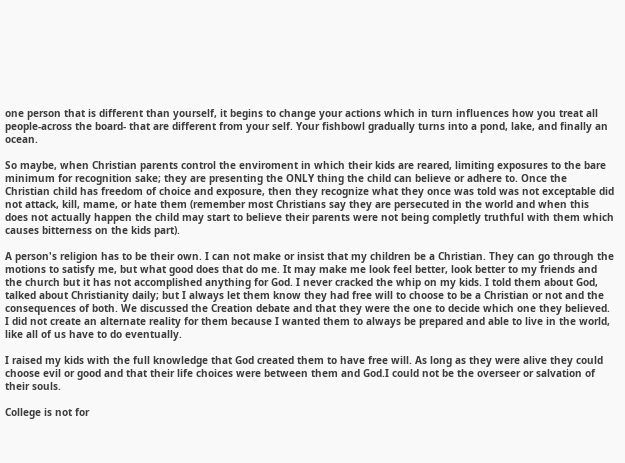one person that is different than yourself, it begins to change your actions which in turn influences how you treat all people-across the board- that are different from your self. Your fishbowl gradually turns into a pond, lake, and finally an ocean.

So maybe, when Christian parents control the enviroment in which their kids are reared, limiting exposures to the bare minimum for recognition sake; they are presenting the ONLY thing the child can believe or adhere to. Once the Christian child has freedom of choice and exposure, then they recognize what they once was told was not exceptable did not attack, kill, mame, or hate them (remember most Christians say they are persecuted in the world and when this does not actually happen the child may start to believe their parents were not being completly truthful with them which causes bitterness on the kids part).

A person's religion has to be their own. I can not make or insist that my children be a Christian. They can go through the motions to satisfy me, but what good does that do me. It may make me look feel better, look better to my friends and the church but it has not accomplished anything for God. I never cracked the whip on my kids. I told them about God, talked about Christianity daily; but I always let them know they had free will to choose to be a Christian or not and the consequences of both. We discussed the Creation debate and that they were the one to decide which one they believed. I did not create an alternate reality for them because I wanted them to always be prepared and able to live in the world, like all of us have to do eventually.

I raised my kids with the full knowledge that God created them to have free will. As long as they were alive they could choose evil or good and that their life choices were between them and God.I could not be the overseer or salvation of their souls.

College is not for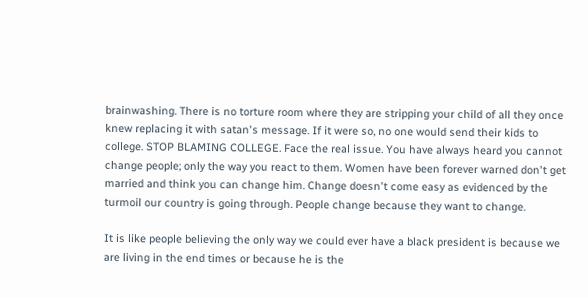brainwashing. There is no torture room where they are stripping your child of all they once knew replacing it with satan's message. If it were so, no one would send their kids to college. STOP BLAMING COLLEGE. Face the real issue. You have always heard you cannot change people; only the way you react to them. Women have been forever warned don't get married and think you can change him. Change doesn't come easy as evidenced by the turmoil our country is going through. People change because they want to change.

It is like people believing the only way we could ever have a black president is because we are living in the end times or because he is the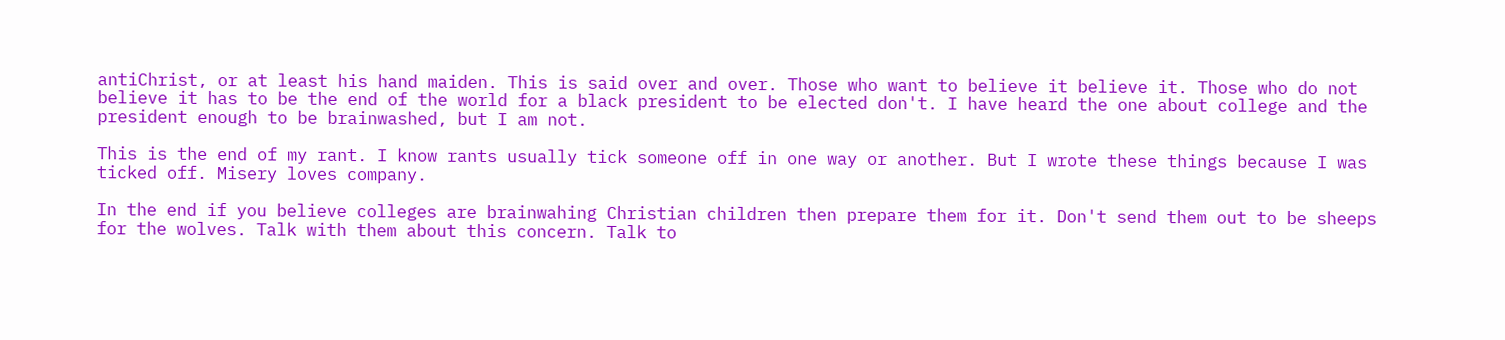antiChrist, or at least his hand maiden. This is said over and over. Those who want to believe it believe it. Those who do not believe it has to be the end of the world for a black president to be elected don't. I have heard the one about college and the president enough to be brainwashed, but I am not.

This is the end of my rant. I know rants usually tick someone off in one way or another. But I wrote these things because I was ticked off. Misery loves company.

In the end if you believe colleges are brainwahing Christian children then prepare them for it. Don't send them out to be sheeps for the wolves. Talk with them about this concern. Talk to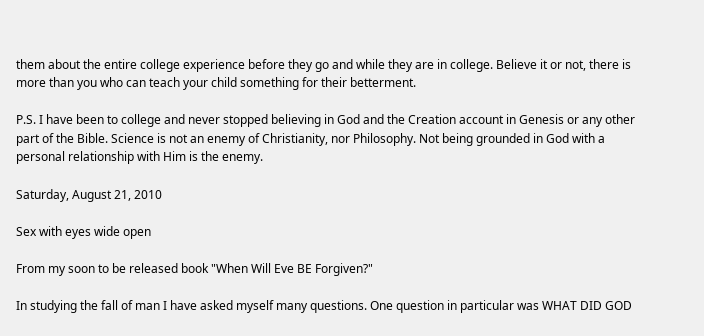them about the entire college experience before they go and while they are in college. Believe it or not, there is more than you who can teach your child something for their betterment.

P.S. I have been to college and never stopped believing in God and the Creation account in Genesis or any other part of the Bible. Science is not an enemy of Christianity, nor Philosophy. Not being grounded in God with a personal relationship with Him is the enemy.

Saturday, August 21, 2010

Sex with eyes wide open

From my soon to be released book "When Will Eve BE Forgiven?"

In studying the fall of man I have asked myself many questions. One question in particular was WHAT DID GOD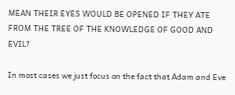MEAN THEIR EYES WOULD BE OPENED IF THEY ATE FROM THE TREE OF THE KNOWLEDGE OF GOOD AND EVIL?

In most cases we just focus on the fact that Adam and Eve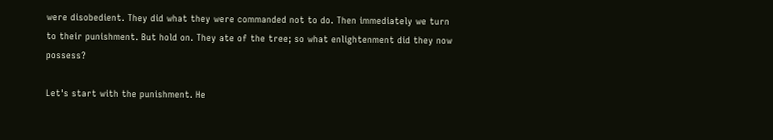were disobedient. They did what they were commanded not to do. Then immediately we turn to their punishment. But hold on. They ate of the tree; so what enlightenment did they now possess?

Let's start with the punishment. He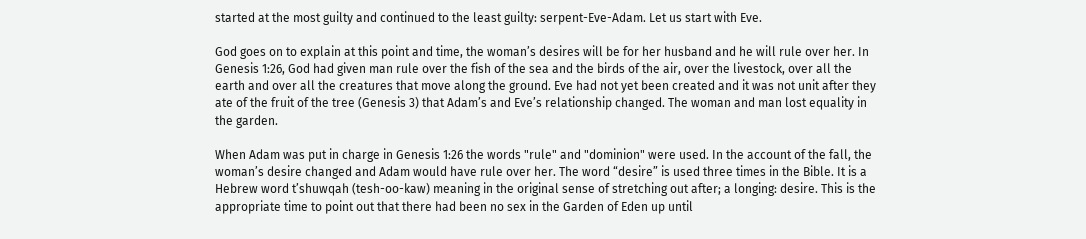started at the most guilty and continued to the least guilty: serpent-Eve-Adam. Let us start with Eve.

God goes on to explain at this point and time, the woman’s desires will be for her husband and he will rule over her. In Genesis 1:26, God had given man rule over the fish of the sea and the birds of the air, over the livestock, over all the earth and over all the creatures that move along the ground. Eve had not yet been created and it was not unit after they ate of the fruit of the tree (Genesis 3) that Adam’s and Eve’s relationship changed. The woman and man lost equality in the garden.

When Adam was put in charge in Genesis 1:26 the words "rule" and "dominion" were used. In the account of the fall, the woman’s desire changed and Adam would have rule over her. The word “desire” is used three times in the Bible. It is a Hebrew word t’shuwqah (tesh-oo-kaw) meaning in the original sense of stretching out after; a longing: desire. This is the appropriate time to point out that there had been no sex in the Garden of Eden up until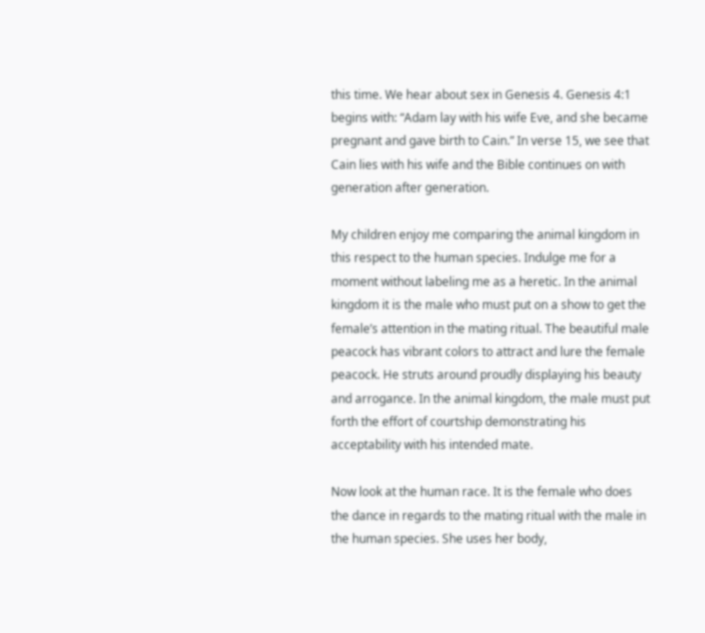this time. We hear about sex in Genesis 4. Genesis 4:1 begins with: “Adam lay with his wife Eve, and she became pregnant and gave birth to Cain.” In verse 15, we see that Cain lies with his wife and the Bible continues on with generation after generation.

My children enjoy me comparing the animal kingdom in this respect to the human species. Indulge me for a moment without labeling me as a heretic. In the animal kingdom it is the male who must put on a show to get the female’s attention in the mating ritual. The beautiful male peacock has vibrant colors to attract and lure the female peacock. He struts around proudly displaying his beauty and arrogance. In the animal kingdom, the male must put forth the effort of courtship demonstrating his acceptability with his intended mate.

Now look at the human race. It is the female who does the dance in regards to the mating ritual with the male in the human species. She uses her body,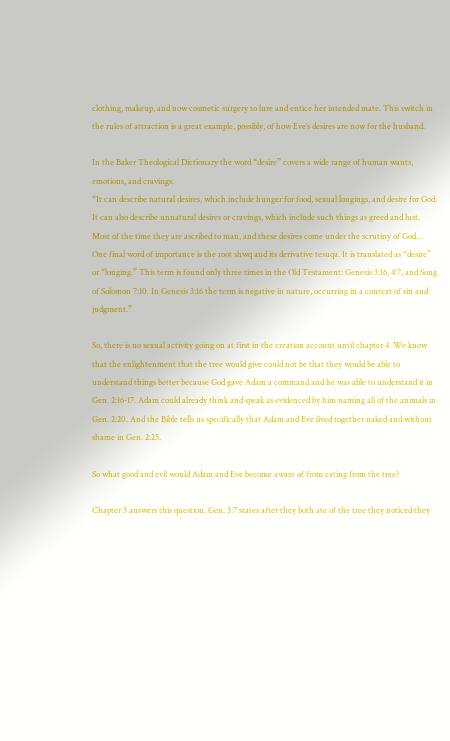clothing, makeup, and now cosmetic surgery to lure and entice her intended mate. This switch in the rules of attraction is a great example, possibly, of how Eve’s desires are now for the husband.

In the Baker Theological Dictionary the word “desire” covers a wide range of human wants, emotions, and cravings:
“It can describe natural desires, which include hunger for food, sexual longings, and desire for God. It can also describe unnatural desires or cravings, which include such things as greed and lust. Most of the time they are ascribed to man, and these desires come under the scrutiny of God… One final word of importance is the root shwq and its derivative tesuqa. It is translated as “desire” or “longing.” This term is found only three times in the Old Testament: Genesis 3:16, 4:7, and Song of Solomon 7:10. In Genesis 3:16 the term is negative in nature, occurring in a context of sin and judgment.”

So, there is no sexual activity going on at first in the creation account until chapter 4. We know that the enlightenment that the tree would give could not be that they would be able to understand things better because God gave Adam a command and he was able to understand it in Gen. 2:16-17. Adam could already think and speak as evidenced by him naming all of the animals in Gen. 2:20. And the Bible tells us specifically that Adam and Eve lived together naked and without shame in Gen. 2:25.

So what good and evil would Adam and Eve become aware of from eating from the tree?

Chapter 3 answers this question. Gen. 3:7 states after they both ate of the tree they noticed they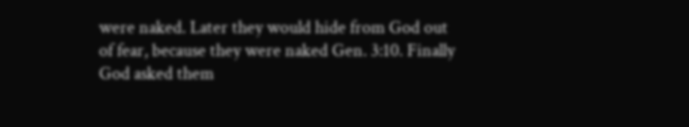were naked. Later they would hide from God out of fear, because they were naked Gen. 3:10. Finally God asked them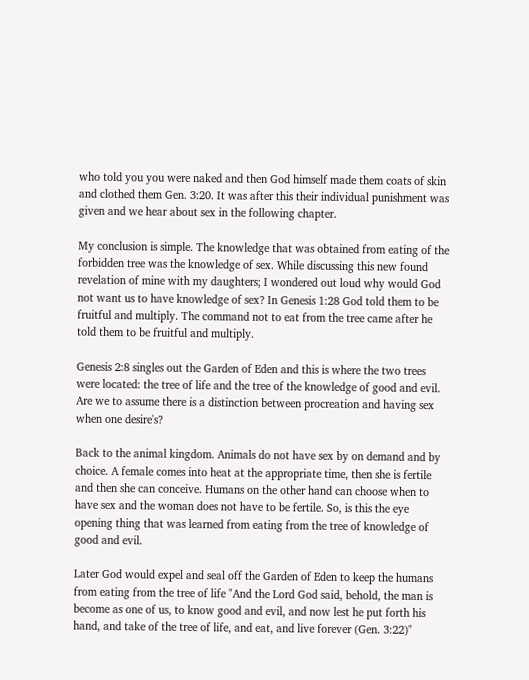who told you you were naked and then God himself made them coats of skin and clothed them Gen. 3:20. It was after this their individual punishment was given and we hear about sex in the following chapter.

My conclusion is simple. The knowledge that was obtained from eating of the forbidden tree was the knowledge of sex. While discussing this new found revelation of mine with my daughters; I wondered out loud why would God not want us to have knowledge of sex? In Genesis 1:28 God told them to be fruitful and multiply. The command not to eat from the tree came after he told them to be fruitful and multiply.

Genesis 2:8 singles out the Garden of Eden and this is where the two trees were located: the tree of life and the tree of the knowledge of good and evil. Are we to assume there is a distinction between procreation and having sex when one desire's?

Back to the animal kingdom. Animals do not have sex by on demand and by choice. A female comes into heat at the appropriate time, then she is fertile and then she can conceive. Humans on the other hand can choose when to have sex and the woman does not have to be fertile. So, is this the eye opening thing that was learned from eating from the tree of knowledge of good and evil.

Later God would expel and seal off the Garden of Eden to keep the humans from eating from the tree of life "And the Lord God said, behold, the man is become as one of us, to know good and evil, and now lest he put forth his hand, and take of the tree of life, and eat, and live forever (Gen. 3:22)"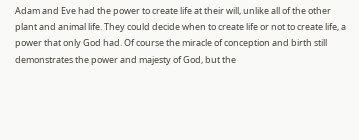Adam and Eve had the power to create life at their will, unlike all of the other plant and animal life. They could decide when to create life or not to create life, a power that only God had. Of course the miracle of conception and birth still demonstrates the power and majesty of God, but the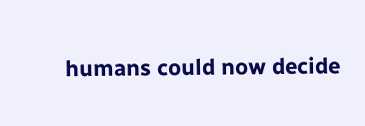humans could now decide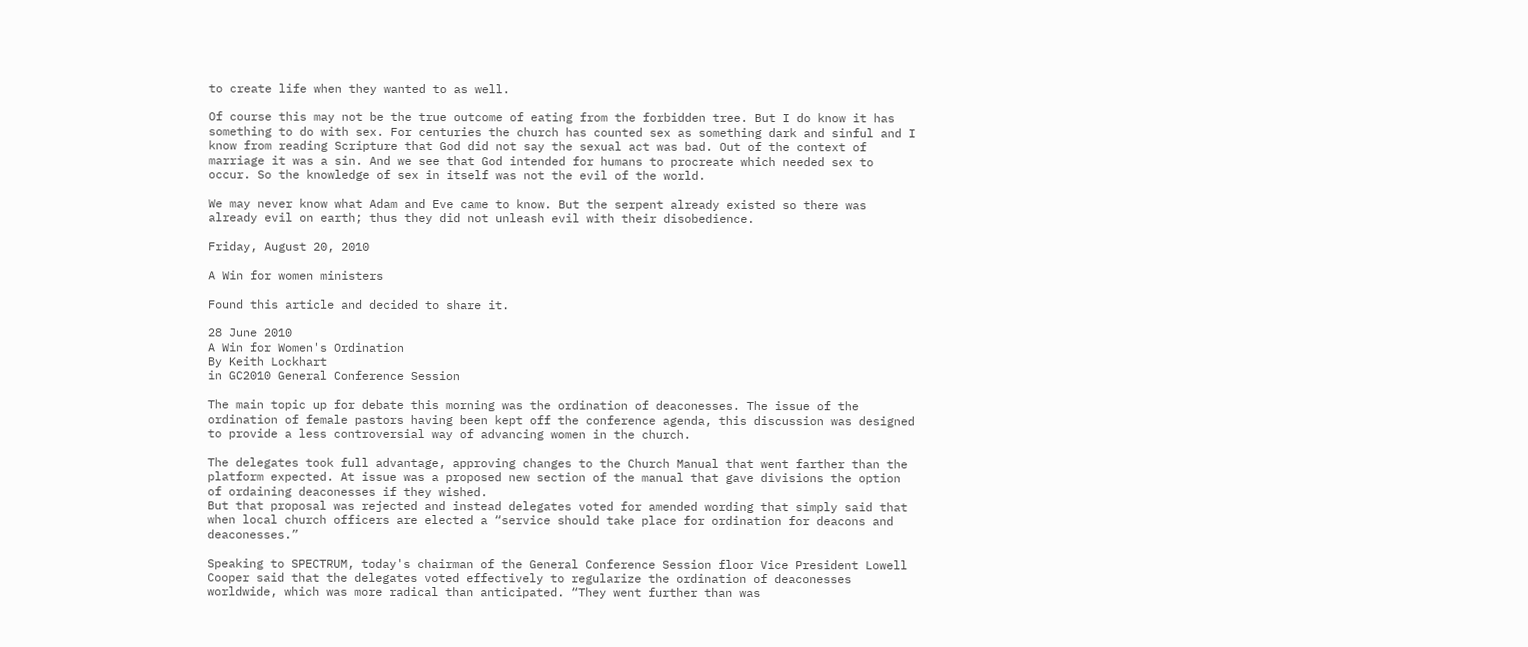to create life when they wanted to as well.

Of course this may not be the true outcome of eating from the forbidden tree. But I do know it has something to do with sex. For centuries the church has counted sex as something dark and sinful and I know from reading Scripture that God did not say the sexual act was bad. Out of the context of marriage it was a sin. And we see that God intended for humans to procreate which needed sex to occur. So the knowledge of sex in itself was not the evil of the world.

We may never know what Adam and Eve came to know. But the serpent already existed so there was already evil on earth; thus they did not unleash evil with their disobedience.

Friday, August 20, 2010

A Win for women ministers

Found this article and decided to share it.

28 June 2010
A Win for Women's Ordination
By Keith Lockhart
in GC2010 General Conference Session

The main topic up for debate this morning was the ordination of deaconesses. The issue of the ordination of female pastors having been kept off the conference agenda, this discussion was designed to provide a less controversial way of advancing women in the church.

The delegates took full advantage, approving changes to the Church Manual that went farther than the platform expected. At issue was a proposed new section of the manual that gave divisions the option of ordaining deaconesses if they wished.
But that proposal was rejected and instead delegates voted for amended wording that simply said that when local church officers are elected a “service should take place for ordination for deacons and deaconesses.”

Speaking to SPECTRUM, today's chairman of the General Conference Session floor Vice President Lowell Cooper said that the delegates voted effectively to regularize the ordination of deaconesses worldwide, which was more radical than anticipated. “They went further than was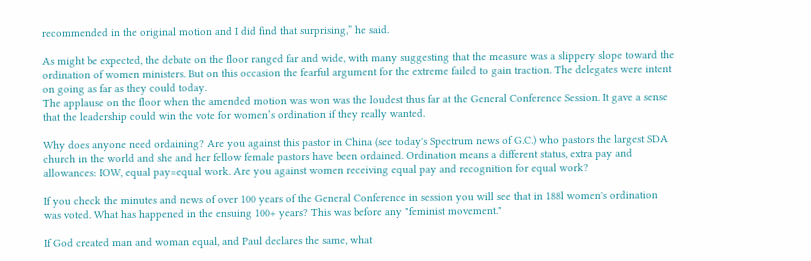recommended in the original motion and I did find that surprising,” he said.

As might be expected, the debate on the floor ranged far and wide, with many suggesting that the measure was a slippery slope toward the ordination of women ministers. But on this occasion the fearful argument for the extreme failed to gain traction. The delegates were intent on going as far as they could today.
The applause on the floor when the amended motion was won was the loudest thus far at the General Conference Session. It gave a sense that the leadership could win the vote for women’s ordination if they really wanted.

Why does anyone need ordaining? Are you against this pastor in China (see today's Spectrum news of G.C.) who pastors the largest SDA church in the world and she and her fellow female pastors have been ordained. Ordination means a different status, extra pay and allowances: IOW, equal pay=equal work. Are you against women receiving equal pay and recognition for equal work?

If you check the minutes and news of over 100 years of the General Conference in session you will see that in 188l women's ordination was voted. What has happened in the ensuing 100+ years? This was before any "feminist movement."

If God created man and woman equal, and Paul declares the same, what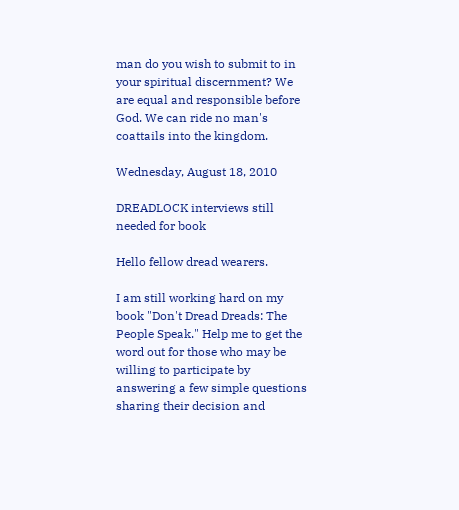man do you wish to submit to in your spiritual discernment? We are equal and responsible before God. We can ride no man's coattails into the kingdom.

Wednesday, August 18, 2010

DREADLOCK interviews still needed for book

Hello fellow dread wearers.

I am still working hard on my book "Don't Dread Dreads: The People Speak." Help me to get the word out for those who may be willing to participate by answering a few simple questions sharing their decision and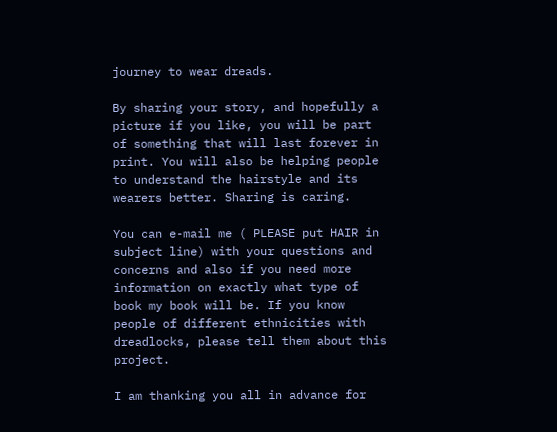journey to wear dreads.

By sharing your story, and hopefully a picture if you like, you will be part of something that will last forever in print. You will also be helping people to understand the hairstyle and its wearers better. Sharing is caring.

You can e-mail me ( PLEASE put HAIR in subject line) with your questions and concerns and also if you need more information on exactly what type of book my book will be. If you know people of different ethnicities with dreadlocks, please tell them about this project.

I am thanking you all in advance for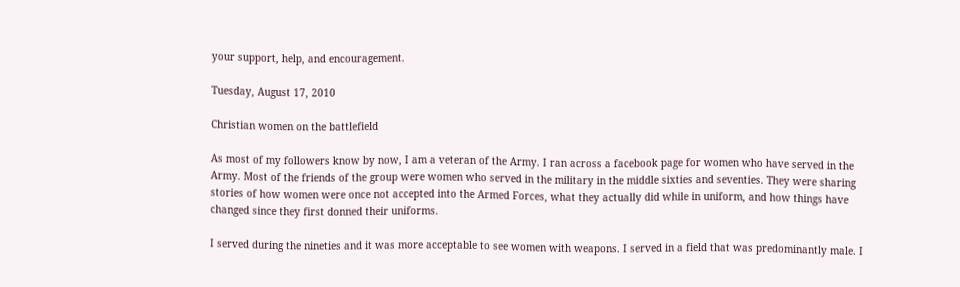your support, help, and encouragement.

Tuesday, August 17, 2010

Christian women on the battlefield

As most of my followers know by now, I am a veteran of the Army. I ran across a facebook page for women who have served in the Army. Most of the friends of the group were women who served in the military in the middle sixties and seventies. They were sharing stories of how women were once not accepted into the Armed Forces, what they actually did while in uniform, and how things have changed since they first donned their uniforms.

I served during the nineties and it was more acceptable to see women with weapons. I served in a field that was predominantly male. I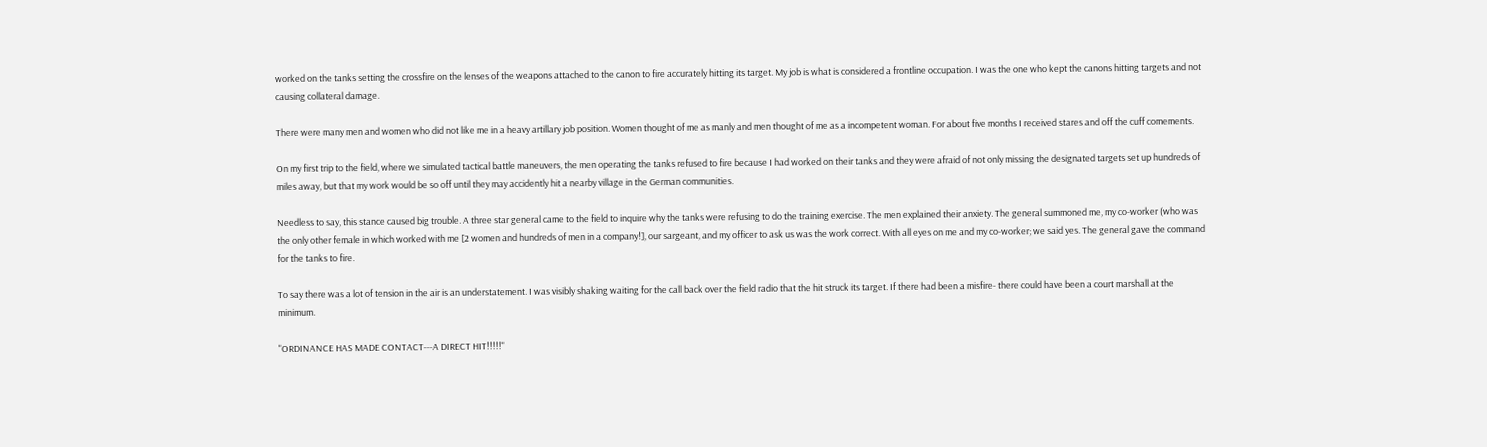worked on the tanks setting the crossfire on the lenses of the weapons attached to the canon to fire accurately hitting its target. My job is what is considered a frontline occupation. I was the one who kept the canons hitting targets and not causing collateral damage.

There were many men and women who did not like me in a heavy artillary job position. Women thought of me as manly and men thought of me as a incompetent woman. For about five months I received stares and off the cuff comements.

On my first trip to the field, where we simulated tactical battle maneuvers, the men operating the tanks refused to fire because I had worked on their tanks and they were afraid of not only missing the designated targets set up hundreds of miles away, but that my work would be so off until they may accidently hit a nearby village in the German communities.

Needless to say, this stance caused big trouble. A three star general came to the field to inquire why the tanks were refusing to do the training exercise. The men explained their anxiety. The general summoned me, my co-worker (who was the only other female in which worked with me [2 women and hundreds of men in a company!], our sargeant, and my officer to ask us was the work correct. With all eyes on me and my co-worker; we said yes. The general gave the command for the tanks to fire.

To say there was a lot of tension in the air is an understatement. I was visibly shaking waiting for the call back over the field radio that the hit struck its target. If there had been a misfire- there could have been a court marshall at the minimum.

"ORDINANCE HAS MADE CONTACT---A DIRECT HIT!!!!!"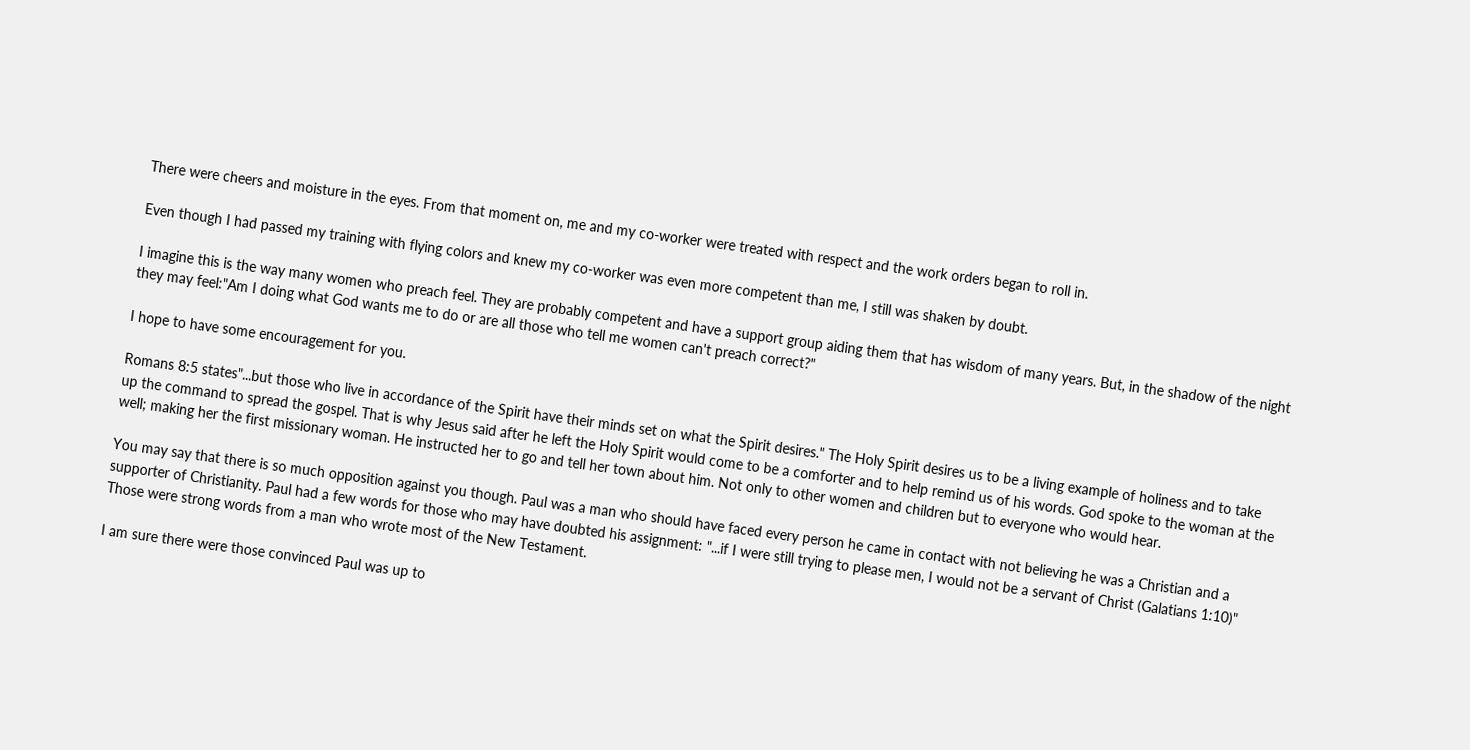There were cheers and moisture in the eyes. From that moment on, me and my co-worker were treated with respect and the work orders began to roll in.

Even though I had passed my training with flying colors and knew my co-worker was even more competent than me, I still was shaken by doubt.

I imagine this is the way many women who preach feel. They are probably competent and have a support group aiding them that has wisdom of many years. But, in the shadow of the night they may feel:"Am I doing what God wants me to do or are all those who tell me women can't preach correct?"

I hope to have some encouragement for you.

Romans 8:5 states"...but those who live in accordance of the Spirit have their minds set on what the Spirit desires." The Holy Spirit desires us to be a living example of holiness and to take up the command to spread the gospel. That is why Jesus said after he left the Holy Spirit would come to be a comforter and to help remind us of his words. God spoke to the woman at the well; making her the first missionary woman. He instructed her to go and tell her town about him. Not only to other women and children but to everyone who would hear.

You may say that there is so much opposition against you though. Paul was a man who should have faced every person he came in contact with not believing he was a Christian and a supporter of Christianity. Paul had a few words for those who may have doubted his assignment: "...if I were still trying to please men, I would not be a servant of Christ (Galatians 1:10)" Those were strong words from a man who wrote most of the New Testament.

I am sure there were those convinced Paul was up to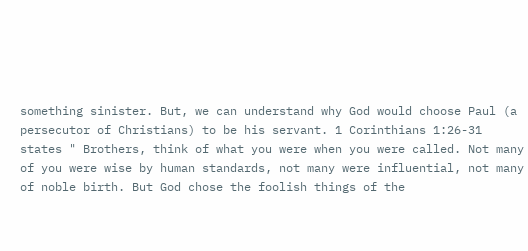something sinister. But, we can understand why God would choose Paul (a persecutor of Christians) to be his servant. 1 Corinthians 1:26-31 states " Brothers, think of what you were when you were called. Not many of you were wise by human standards, not many were influential, not many of noble birth. But God chose the foolish things of the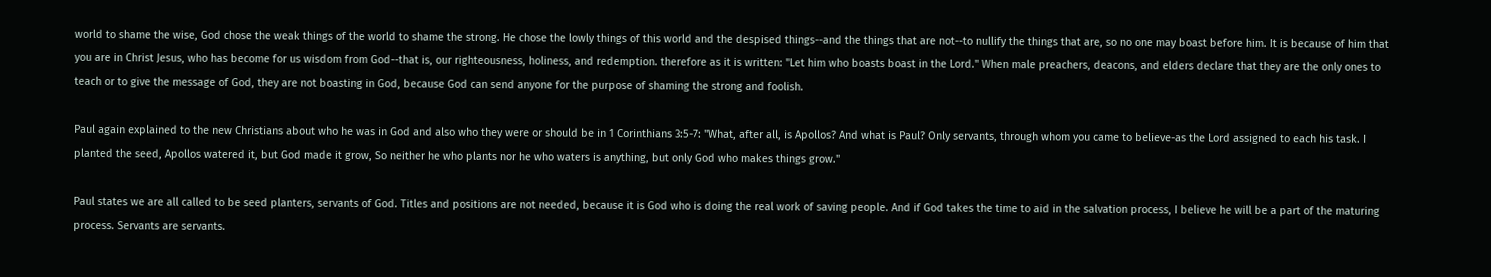world to shame the wise, God chose the weak things of the world to shame the strong. He chose the lowly things of this world and the despised things--and the things that are not--to nullify the things that are, so no one may boast before him. It is because of him that you are in Christ Jesus, who has become for us wisdom from God--that is, our righteousness, holiness, and redemption. therefore as it is written: "Let him who boasts boast in the Lord." When male preachers, deacons, and elders declare that they are the only ones to teach or to give the message of God, they are not boasting in God, because God can send anyone for the purpose of shaming the strong and foolish.

Paul again explained to the new Christians about who he was in God and also who they were or should be in 1 Corinthians 3:5-7: "What, after all, is Apollos? And what is Paul? Only servants, through whom you came to believe-as the Lord assigned to each his task. I planted the seed, Apollos watered it, but God made it grow, So neither he who plants nor he who waters is anything, but only God who makes things grow."

Paul states we are all called to be seed planters, servants of God. Titles and positions are not needed, because it is God who is doing the real work of saving people. And if God takes the time to aid in the salvation process, I believe he will be a part of the maturing process. Servants are servants.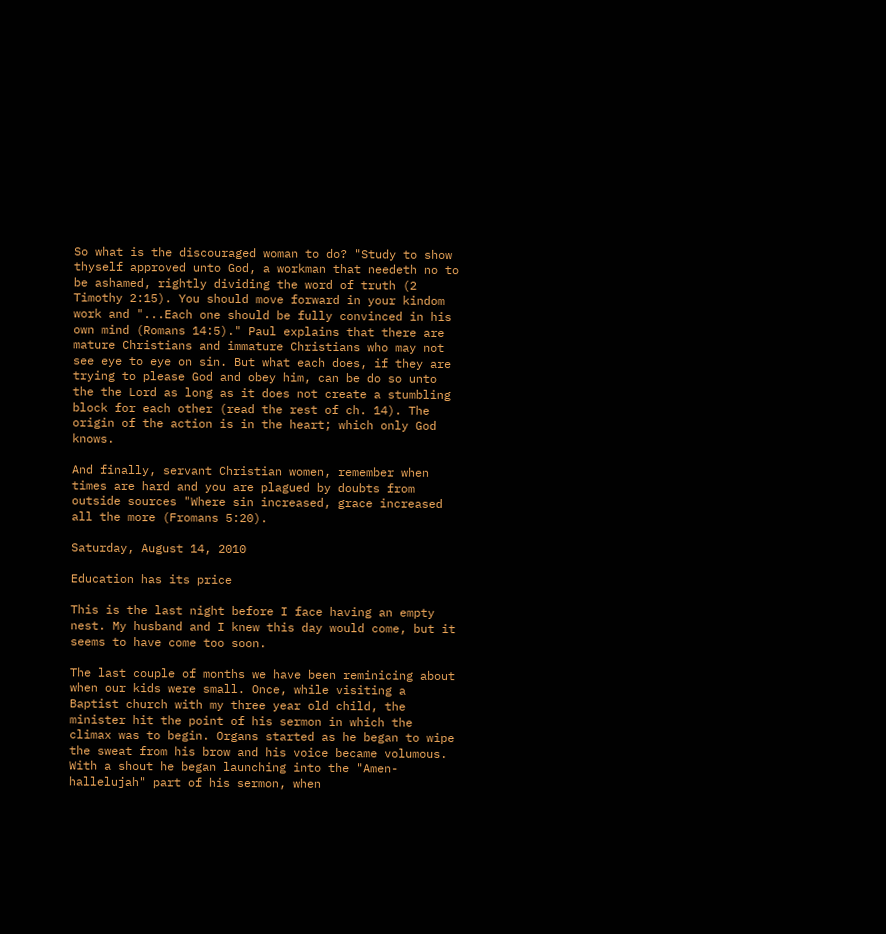So what is the discouraged woman to do? "Study to show thyself approved unto God, a workman that needeth no to be ashamed, rightly dividing the word of truth (2 Timothy 2:15). You should move forward in your kindom work and "...Each one should be fully convinced in his own mind (Romans 14:5)." Paul explains that there are mature Christians and immature Christians who may not see eye to eye on sin. But what each does, if they are trying to please God and obey him, can be do so unto the the Lord as long as it does not create a stumbling block for each other (read the rest of ch. 14). The origin of the action is in the heart; which only God knows.

And finally, servant Christian women, remember when times are hard and you are plagued by doubts from outside sources "Where sin increased, grace increased all the more (Fromans 5:20).

Saturday, August 14, 2010

Education has its price

This is the last night before I face having an empty nest. My husband and I knew this day would come, but it seems to have come too soon.

The last couple of months we have been reminicing about when our kids were small. Once, while visiting a Baptist church with my three year old child, the minister hit the point of his sermon in which the climax was to begin. Organs started as he began to wipe the sweat from his brow and his voice became volumous. With a shout he began launching into the "Amen-hallelujah" part of his sermon, when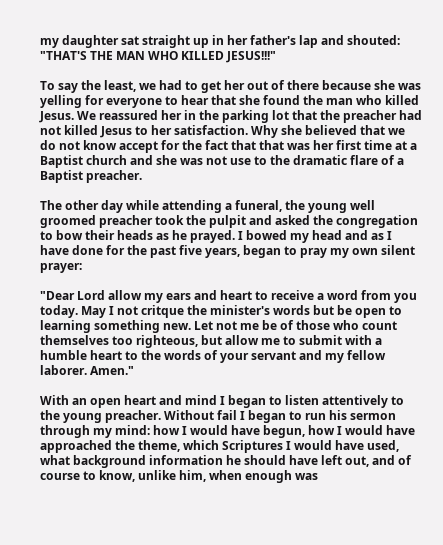my daughter sat straight up in her father's lap and shouted: "THAT'S THE MAN WHO KILLED JESUS!!!"

To say the least, we had to get her out of there because she was yelling for everyone to hear that she found the man who killed Jesus. We reassured her in the parking lot that the preacher had not killed Jesus to her satisfaction. Why she believed that we do not know accept for the fact that that was her first time at a Baptist church and she was not use to the dramatic flare of a Baptist preacher.

The other day while attending a funeral, the young well groomed preacher took the pulpit and asked the congregation to bow their heads as he prayed. I bowed my head and as I have done for the past five years, began to pray my own silent prayer:

"Dear Lord allow my ears and heart to receive a word from you today. May I not critque the minister's words but be open to learning something new. Let not me be of those who count themselves too righteous, but allow me to submit with a humble heart to the words of your servant and my fellow laborer. Amen."

With an open heart and mind I began to listen attentively to the young preacher. Without fail I began to run his sermon through my mind: how I would have begun, how I would have approached the theme, which Scriptures I would have used, what background information he should have left out, and of course to know, unlike him, when enough was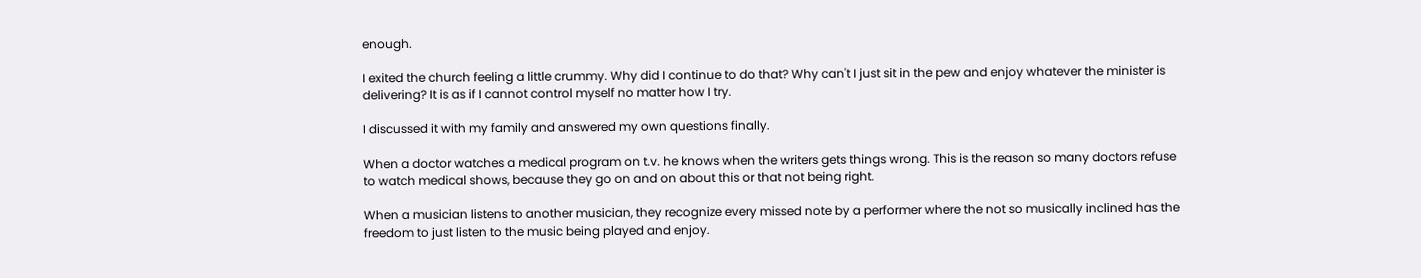enough.

I exited the church feeling a little crummy. Why did I continue to do that? Why can't I just sit in the pew and enjoy whatever the minister is delivering? It is as if I cannot control myself no matter how I try.

I discussed it with my family and answered my own questions finally.

When a doctor watches a medical program on t.v. he knows when the writers gets things wrong. This is the reason so many doctors refuse to watch medical shows, because they go on and on about this or that not being right.

When a musician listens to another musician, they recognize every missed note by a performer where the not so musically inclined has the freedom to just listen to the music being played and enjoy.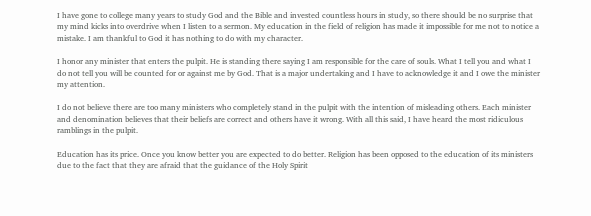I have gone to college many years to study God and the Bible and invested countless hours in study, so there should be no surprise that my mind kicks into overdrive when I listen to a sermon. My education in the field of religion has made it impossible for me not to notice a mistake. I am thankful to God it has nothing to do with my character.

I honor any minister that enters the pulpit. He is standing there saying I am responsible for the care of souls. What I tell you and what I do not tell you will be counted for or against me by God. That is a major undertaking and I have to acknowledge it and I owe the minister my attention.

I do not believe there are too many ministers who completely stand in the pulpit with the intention of misleading others. Each minister and denomination believes that their beliefs are correct and others have it wrong. With all this said, I have heard the most ridiculous ramblings in the pulpit.

Education has its price. Once you know better you are expected to do better. Religion has been opposed to the education of its ministers due to the fact that they are afraid that the guidance of the Holy Spirit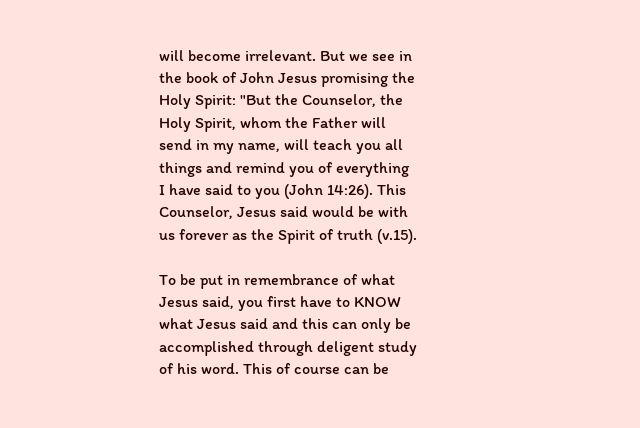will become irrelevant. But we see in the book of John Jesus promising the Holy Spirit: "But the Counselor, the Holy Spirit, whom the Father will send in my name, will teach you all things and remind you of everything I have said to you (John 14:26). This Counselor, Jesus said would be with us forever as the Spirit of truth (v.15).

To be put in remembrance of what Jesus said, you first have to KNOW what Jesus said and this can only be accomplished through deligent study of his word. This of course can be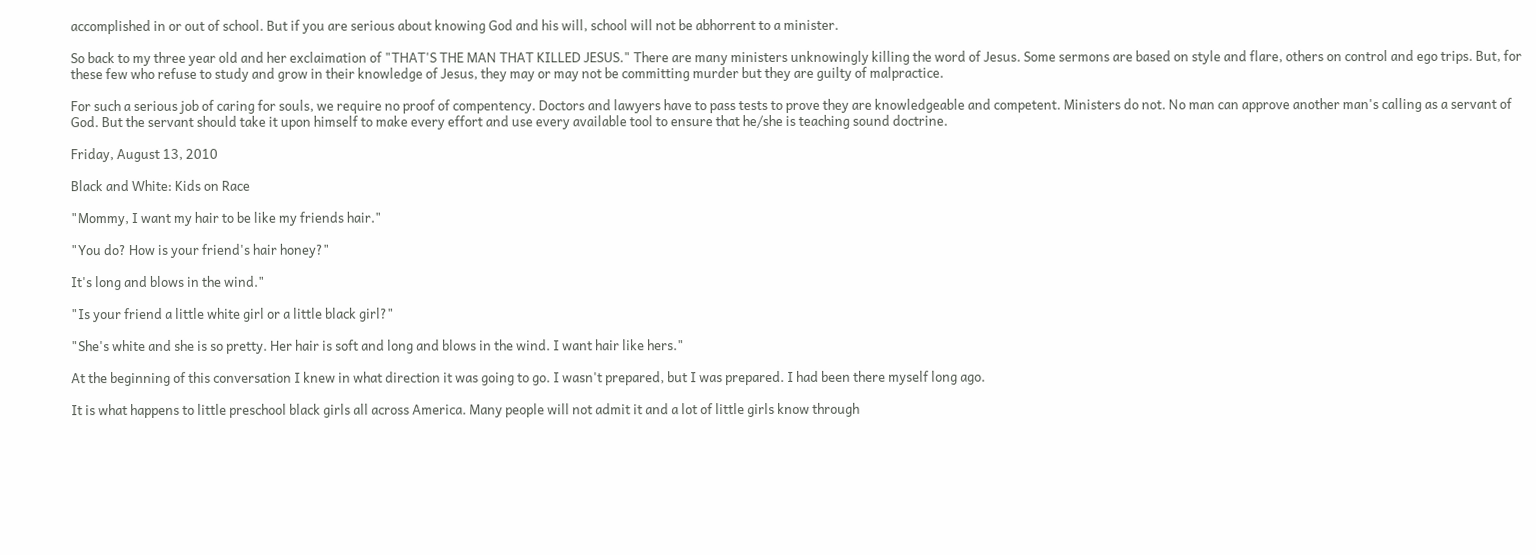accomplished in or out of school. But if you are serious about knowing God and his will, school will not be abhorrent to a minister.

So back to my three year old and her exclaimation of "THAT'S THE MAN THAT KILLED JESUS." There are many ministers unknowingly killing the word of Jesus. Some sermons are based on style and flare, others on control and ego trips. But, for these few who refuse to study and grow in their knowledge of Jesus, they may or may not be committing murder but they are guilty of malpractice.

For such a serious job of caring for souls, we require no proof of compentency. Doctors and lawyers have to pass tests to prove they are knowledgeable and competent. Ministers do not. No man can approve another man's calling as a servant of God. But the servant should take it upon himself to make every effort and use every available tool to ensure that he/she is teaching sound doctrine.

Friday, August 13, 2010

Black and White: Kids on Race

"Mommy, I want my hair to be like my friends hair."

"You do? How is your friend's hair honey?"

It's long and blows in the wind."

"Is your friend a little white girl or a little black girl?"

"She's white and she is so pretty. Her hair is soft and long and blows in the wind. I want hair like hers."

At the beginning of this conversation I knew in what direction it was going to go. I wasn't prepared, but I was prepared. I had been there myself long ago.

It is what happens to little preschool black girls all across America. Many people will not admit it and a lot of little girls know through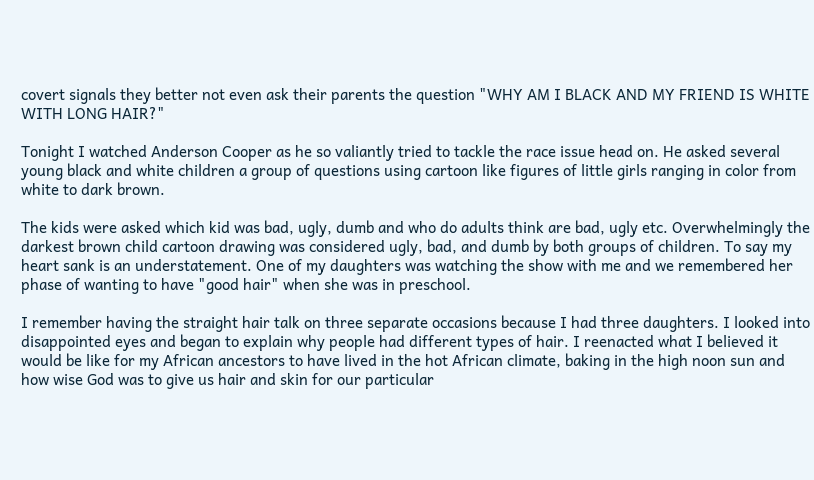covert signals they better not even ask their parents the question "WHY AM I BLACK AND MY FRIEND IS WHITE WITH LONG HAIR?"

Tonight I watched Anderson Cooper as he so valiantly tried to tackle the race issue head on. He asked several young black and white children a group of questions using cartoon like figures of little girls ranging in color from white to dark brown.

The kids were asked which kid was bad, ugly, dumb and who do adults think are bad, ugly etc. Overwhelmingly the darkest brown child cartoon drawing was considered ugly, bad, and dumb by both groups of children. To say my heart sank is an understatement. One of my daughters was watching the show with me and we remembered her phase of wanting to have "good hair" when she was in preschool.

I remember having the straight hair talk on three separate occasions because I had three daughters. I looked into disappointed eyes and began to explain why people had different types of hair. I reenacted what I believed it would be like for my African ancestors to have lived in the hot African climate, baking in the high noon sun and how wise God was to give us hair and skin for our particular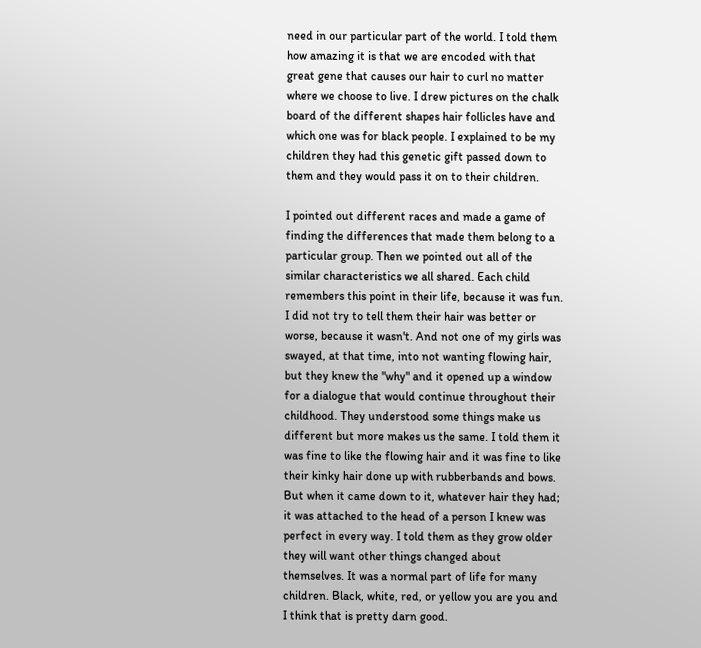need in our particular part of the world. I told them how amazing it is that we are encoded with that great gene that causes our hair to curl no matter where we choose to live. I drew pictures on the chalk board of the different shapes hair follicles have and which one was for black people. I explained to be my children they had this genetic gift passed down to them and they would pass it on to their children.

I pointed out different races and made a game of finding the differences that made them belong to a particular group. Then we pointed out all of the similar characteristics we all shared. Each child remembers this point in their life, because it was fun. I did not try to tell them their hair was better or worse, because it wasn't. And not one of my girls was swayed, at that time, into not wanting flowing hair, but they knew the "why" and it opened up a window for a dialogue that would continue throughout their childhood. They understood some things make us different but more makes us the same. I told them it was fine to like the flowing hair and it was fine to like their kinky hair done up with rubberbands and bows. But when it came down to it, whatever hair they had; it was attached to the head of a person I knew was perfect in every way. I told them as they grow older they will want other things changed about themselves. It was a normal part of life for many children. Black, white, red, or yellow you are you and I think that is pretty darn good.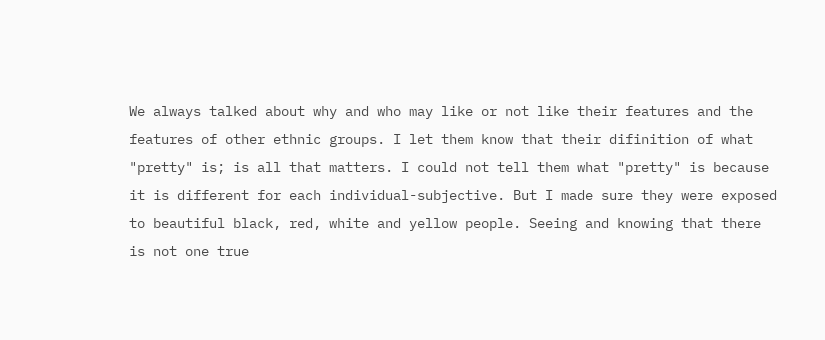We always talked about why and who may like or not like their features and the features of other ethnic groups. I let them know that their difinition of what "pretty" is; is all that matters. I could not tell them what "pretty" is because it is different for each individual-subjective. But I made sure they were exposed to beautiful black, red, white and yellow people. Seeing and knowing that there is not one true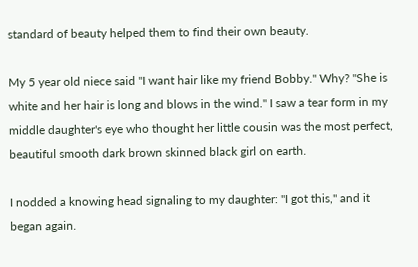standard of beauty helped them to find their own beauty.

My 5 year old niece said "I want hair like my friend Bobby." Why? "She is white and her hair is long and blows in the wind." I saw a tear form in my middle daughter's eye who thought her little cousin was the most perfect, beautiful smooth dark brown skinned black girl on earth.

I nodded a knowing head signaling to my daughter: "I got this," and it began again.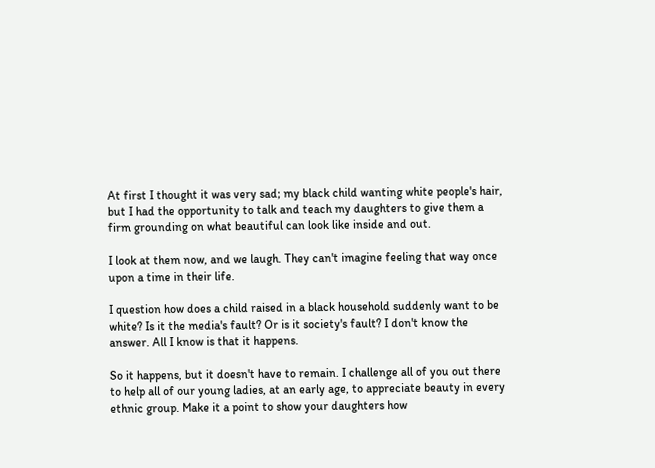At first I thought it was very sad; my black child wanting white people's hair, but I had the opportunity to talk and teach my daughters to give them a firm grounding on what beautiful can look like inside and out.

I look at them now, and we laugh. They can't imagine feeling that way once upon a time in their life.

I question how does a child raised in a black household suddenly want to be white? Is it the media's fault? Or is it society's fault? I don't know the answer. All I know is that it happens.

So it happens, but it doesn't have to remain. I challenge all of you out there to help all of our young ladies, at an early age, to appreciate beauty in every ethnic group. Make it a point to show your daughters how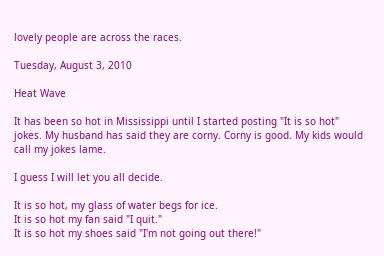lovely people are across the races.

Tuesday, August 3, 2010

Heat Wave

It has been so hot in Mississippi until I started posting "It is so hot" jokes. My husband has said they are corny. Corny is good. My kids would call my jokes lame.

I guess I will let you all decide.

It is so hot, my glass of water begs for ice.
It is so hot my fan said "I quit."
It is so hot my shoes said "I'm not going out there!"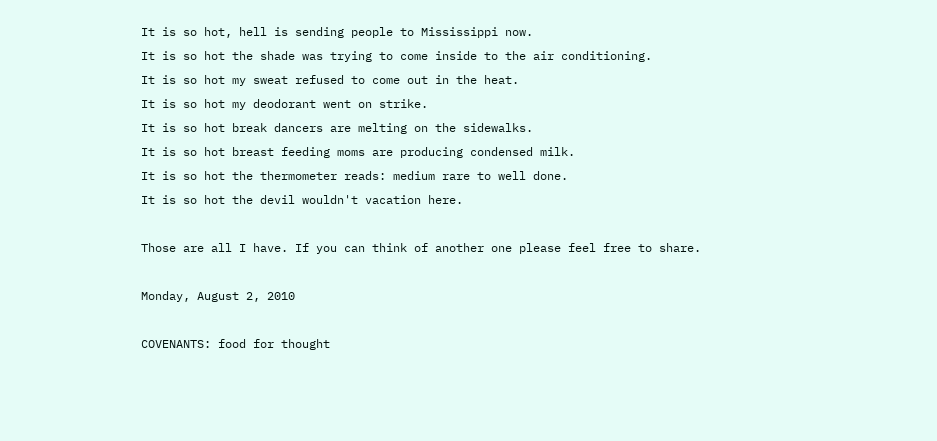It is so hot, hell is sending people to Mississippi now.
It is so hot the shade was trying to come inside to the air conditioning.
It is so hot my sweat refused to come out in the heat.
It is so hot my deodorant went on strike.
It is so hot break dancers are melting on the sidewalks.
It is so hot breast feeding moms are producing condensed milk.
It is so hot the thermometer reads: medium rare to well done.
It is so hot the devil wouldn't vacation here.

Those are all I have. If you can think of another one please feel free to share.

Monday, August 2, 2010

COVENANTS: food for thought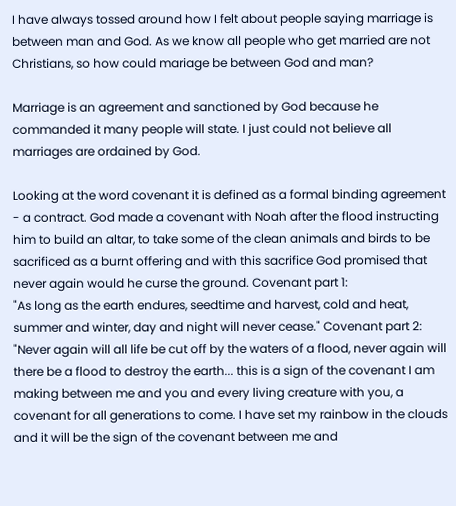I have always tossed around how I felt about people saying marriage is between man and God. As we know all people who get married are not Christians, so how could mariage be between God and man?

Marriage is an agreement and sanctioned by God because he commanded it many people will state. I just could not believe all marriages are ordained by God.

Looking at the word covenant it is defined as a formal binding agreement - a contract. God made a covenant with Noah after the flood instructing him to build an altar, to take some of the clean animals and birds to be sacrificed as a burnt offering and with this sacrifice God promised that never again would he curse the ground. Covenant part 1:
"As long as the earth endures, seedtime and harvest, cold and heat, summer and winter, day and night will never cease." Covenant part 2:
"Never again will all life be cut off by the waters of a flood, never again will there be a flood to destroy the earth... this is a sign of the covenant I am making between me and you and every living creature with you, a covenant for all generations to come. I have set my rainbow in the clouds and it will be the sign of the covenant between me and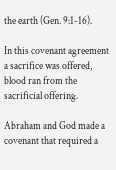the earth (Gen. 9:1-16).

In this covenant agreement a sacrifice was offered, blood ran from the sacrificial offering.

Abraham and God made a covenant that required a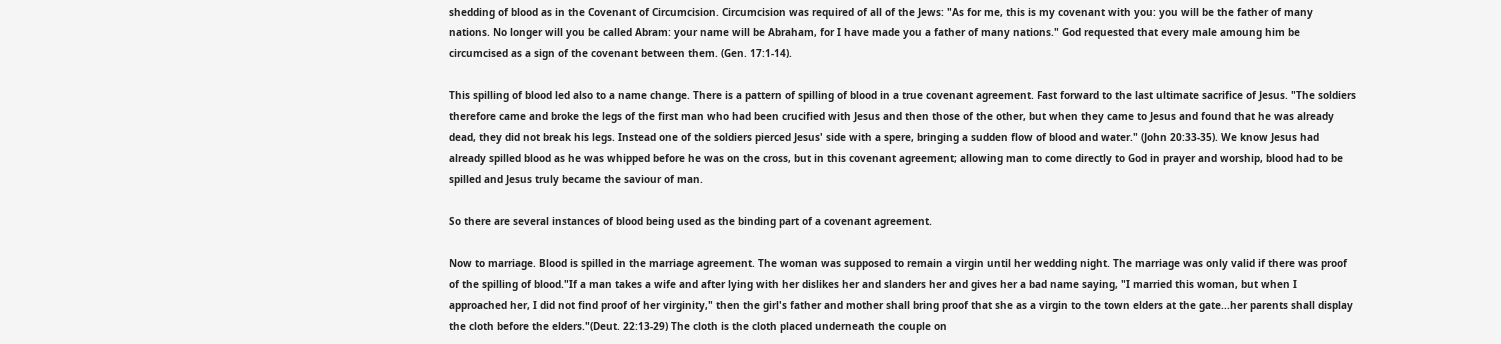shedding of blood as in the Covenant of Circumcision. Circumcision was required of all of the Jews: "As for me, this is my covenant with you: you will be the father of many nations. No longer will you be called Abram: your name will be Abraham, for I have made you a father of many nations." God requested that every male amoung him be circumcised as a sign of the covenant between them. (Gen. 17:1-14).

This spilling of blood led also to a name change. There is a pattern of spilling of blood in a true covenant agreement. Fast forward to the last ultimate sacrifice of Jesus. "The soldiers therefore came and broke the legs of the first man who had been crucified with Jesus and then those of the other, but when they came to Jesus and found that he was already dead, they did not break his legs. Instead one of the soldiers pierced Jesus' side with a spere, bringing a sudden flow of blood and water." (John 20:33-35). We know Jesus had already spilled blood as he was whipped before he was on the cross, but in this covenant agreement; allowing man to come directly to God in prayer and worship, blood had to be spilled and Jesus truly became the saviour of man.

So there are several instances of blood being used as the binding part of a covenant agreement.

Now to marriage. Blood is spilled in the marriage agreement. The woman was supposed to remain a virgin until her wedding night. The marriage was only valid if there was proof of the spilling of blood."If a man takes a wife and after lying with her dislikes her and slanders her and gives her a bad name saying, "I married this woman, but when I approached her, I did not find proof of her virginity," then the girl's father and mother shall bring proof that she as a virgin to the town elders at the gate...her parents shall display the cloth before the elders."(Deut. 22:13-29) The cloth is the cloth placed underneath the couple on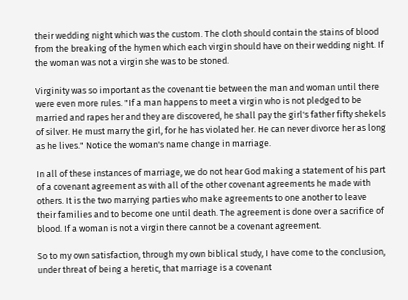their wedding night which was the custom. The cloth should contain the stains of blood from the breaking of the hymen which each virgin should have on their wedding night. If the woman was not a virgin she was to be stoned.

Virginity was so important as the covenant tie between the man and woman until there were even more rules. "If a man happens to meet a virgin who is not pledged to be married and rapes her and they are discovered, he shall pay the girl's father fifty shekels of silver. He must marry the girl, for he has violated her. He can never divorce her as long as he lives." Notice the woman's name change in marriage.

In all of these instances of marriage, we do not hear God making a statement of his part of a covenant agreement as with all of the other covenant agreements he made with others. It is the two marrying parties who make agreements to one another to leave their families and to become one until death. The agreement is done over a sacrifice of blood. If a woman is not a virgin there cannot be a covenant agreement.

So to my own satisfaction, through my own biblical study, I have come to the conclusion, under threat of being a heretic, that marriage is a covenant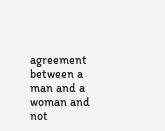agreement between a man and a woman and not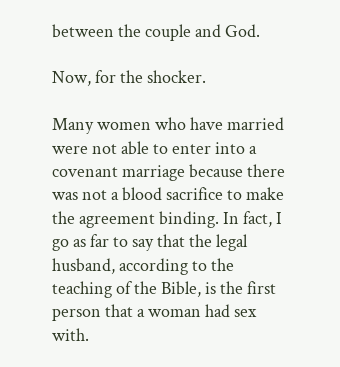between the couple and God.

Now, for the shocker.

Many women who have married were not able to enter into a covenant marriage because there was not a blood sacrifice to make the agreement binding. In fact, I go as far to say that the legal husband, according to the teaching of the Bible, is the first person that a woman had sex with.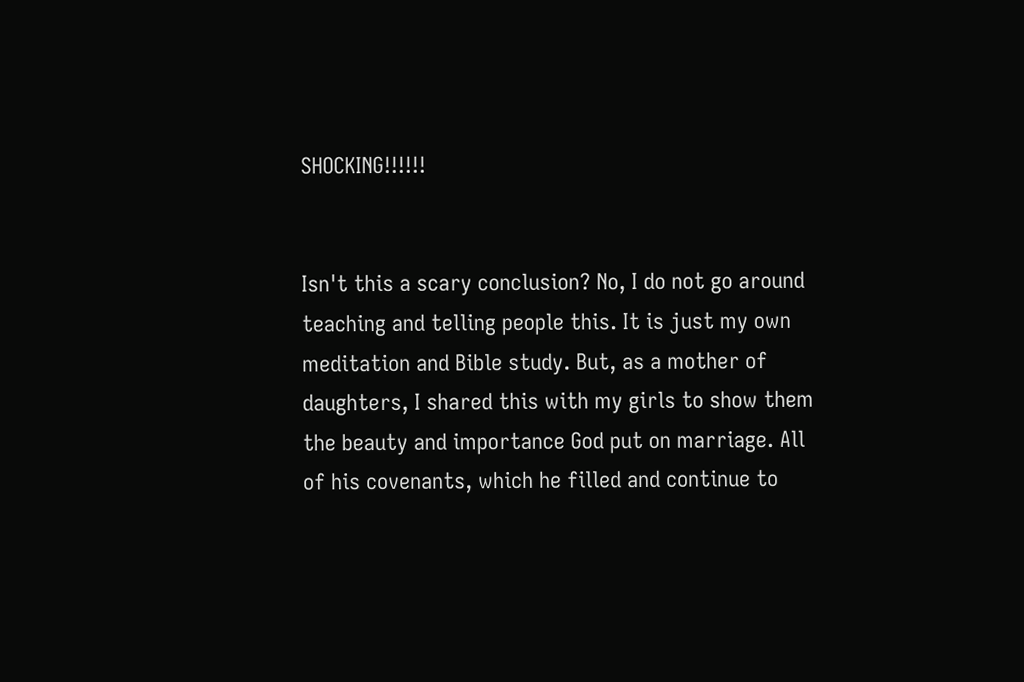SHOCKING!!!!!!


Isn't this a scary conclusion? No, I do not go around teaching and telling people this. It is just my own meditation and Bible study. But, as a mother of daughters, I shared this with my girls to show them the beauty and importance God put on marriage. All of his covenants, which he filled and continue to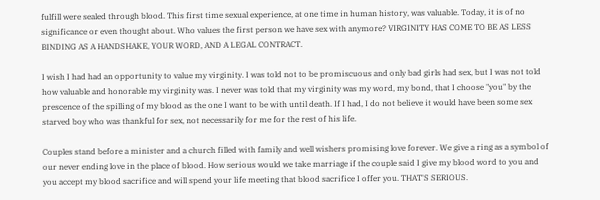fulfill were sealed through blood. This first time sexual experience, at one time in human history, was valuable. Today, it is of no significance or even thought about. Who values the first person we have sex with anymore? VIRGINITY HAS COME TO BE AS LESS BINDING AS A HANDSHAKE, YOUR WORD, AND A LEGAL CONTRACT.

I wish I had had an opportunity to value my virginity. I was told not to be promiscuous and only bad girls had sex, but I was not told how valuable and honorable my virginity was. I never was told that my virginity was my word, my bond, that I choose "you" by the prescence of the spilling of my blood as the one I want to be with until death. If I had, I do not believe it would have been some sex starved boy who was thankful for sex, not necessarily for me for the rest of his life.

Couples stand before a minister and a church filled with family and well wishers promising love forever. We give a ring as a symbol of our never ending love in the place of blood. How serious would we take marriage if the couple said I give my blood word to you and you accept my blood sacrifice and will spend your life meeting that blood sacrifice I offer you. THAT'S SERIOUS.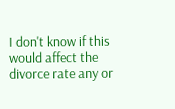I don't know if this would affect the divorce rate any or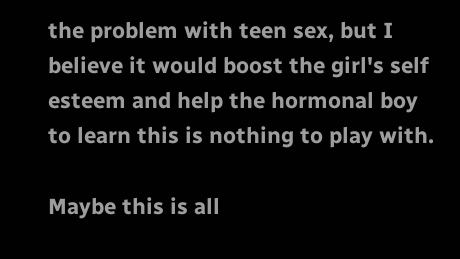the problem with teen sex, but I believe it would boost the girl's self esteem and help the hormonal boy to learn this is nothing to play with.

Maybe this is all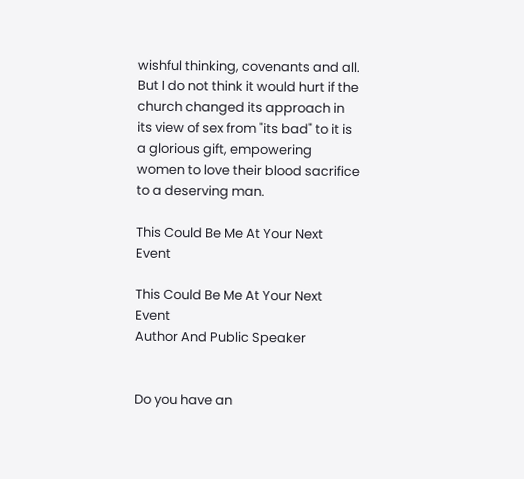wishful thinking, covenants and all. But I do not think it would hurt if the church changed its approach in its view of sex from "its bad" to it is a glorious gift, empowering women to love their blood sacrifice to a deserving man.

This Could Be Me At Your Next Event

This Could Be Me At Your Next Event
Author And Public Speaker


Do you have an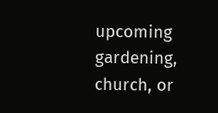upcoming gardening, church, or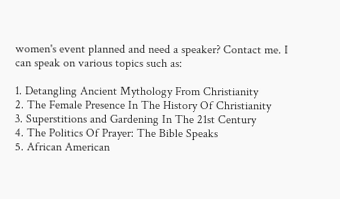women's event planned and need a speaker? Contact me. I can speak on various topics such as:

1. Detangling Ancient Mythology From Christianity
2. The Female Presence In The History Of Christianity
3. Superstitions and Gardening In The 21st Century
4. The Politics Of Prayer: The Bible Speaks
5. African American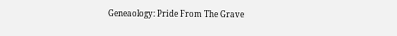Geneaology: Pride From The Grave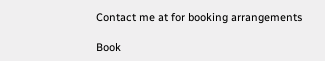Contact me at for booking arrangements

Book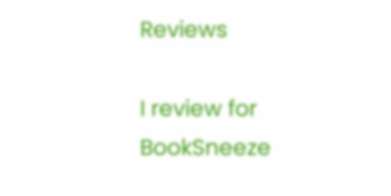Reviews

I review for BookSneeze